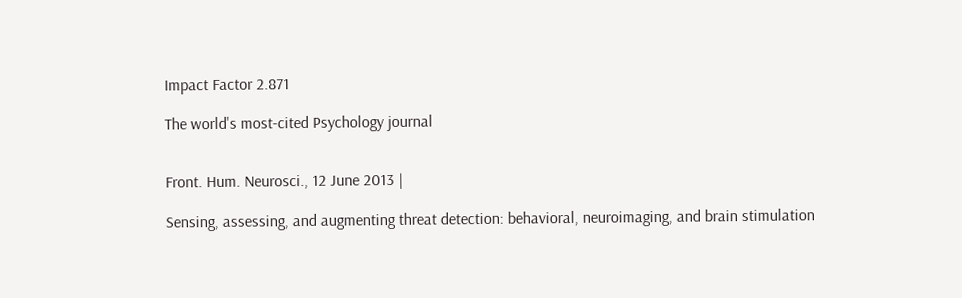Impact Factor 2.871

The world's most-cited Psychology journal


Front. Hum. Neurosci., 12 June 2013 |

Sensing, assessing, and augmenting threat detection: behavioral, neuroimaging, and brain stimulation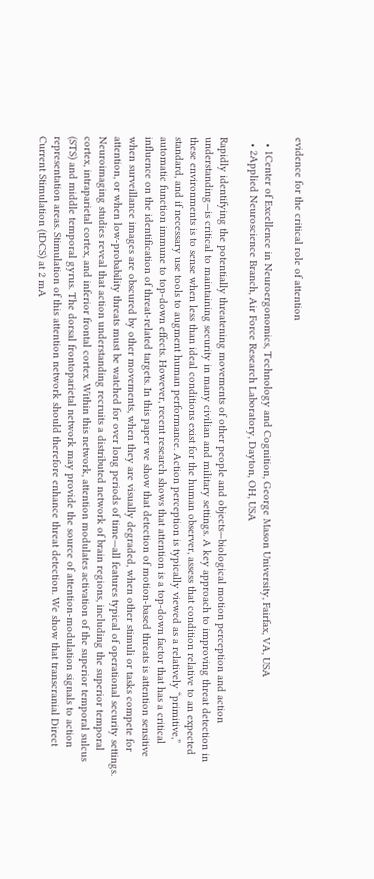evidence for the critical role of attention

  • 1Center of Excellence in Neuroergonomics, Technology and Cognition, George Mason University, Fairfax, VA, USA
  • 2Applied Neuroscience Branch, Air Force Research Laboratory, Dayton, OH, USA

Rapidly identifying the potentially threatening movements of other people and objects—biological motion perception and action understanding—is critical to maintaining security in many civilian and military settings. A key approach to improving threat detection in these environments is to sense when less than ideal conditions exist for the human observer, assess that condition relative to an expected standard, and if necessary use tools to augment human performance. Action perception is typically viewed as a relatively “primitive,” automatic function immune to top-down effects. However, recent research shows that attention is a top-down factor that has a critical influence on the identification of threat-related targets. In this paper we show that detection of motion-based threats is attention sensitive when surveillance images are obscured by other movements, when they are visually degraded, when other stimuli or tasks compete for attention, or when low-probability threats must be watched for over long periods of time—all features typical of operational security settings. Neuroimaging studies reveal that action understanding recruits a distributed network of brain regions, including the superior temporal cortex, intraparietal cortex, and inferior frontal cortex. Within this network, attention modulates activation of the superior temporal sulcus (STS) and middle temporal gyrus. The dorsal frontoparietal network may provide the source of attention-modulation signals to action representation areas. Stimulation of this attention network should therefore enhance threat detection. We show that transcranial Direct Current Stimulation (tDCS) at 2 mA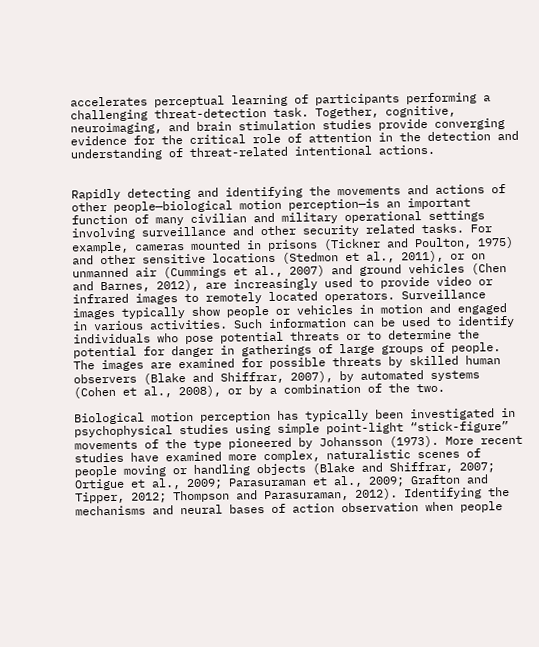accelerates perceptual learning of participants performing a challenging threat-detection task. Together, cognitive, neuroimaging, and brain stimulation studies provide converging evidence for the critical role of attention in the detection and understanding of threat-related intentional actions.


Rapidly detecting and identifying the movements and actions of other people—biological motion perception—is an important function of many civilian and military operational settings involving surveillance and other security related tasks. For example, cameras mounted in prisons (Tickner and Poulton, 1975) and other sensitive locations (Stedmon et al., 2011), or on unmanned air (Cummings et al., 2007) and ground vehicles (Chen and Barnes, 2012), are increasingly used to provide video or infrared images to remotely located operators. Surveillance images typically show people or vehicles in motion and engaged in various activities. Such information can be used to identify individuals who pose potential threats or to determine the potential for danger in gatherings of large groups of people. The images are examined for possible threats by skilled human observers (Blake and Shiffrar, 2007), by automated systems (Cohen et al., 2008), or by a combination of the two.

Biological motion perception has typically been investigated in psychophysical studies using simple point-light “stick-figure” movements of the type pioneered by Johansson (1973). More recent studies have examined more complex, naturalistic scenes of people moving or handling objects (Blake and Shiffrar, 2007; Ortigue et al., 2009; Parasuraman et al., 2009; Grafton and Tipper, 2012; Thompson and Parasuraman, 2012). Identifying the mechanisms and neural bases of action observation when people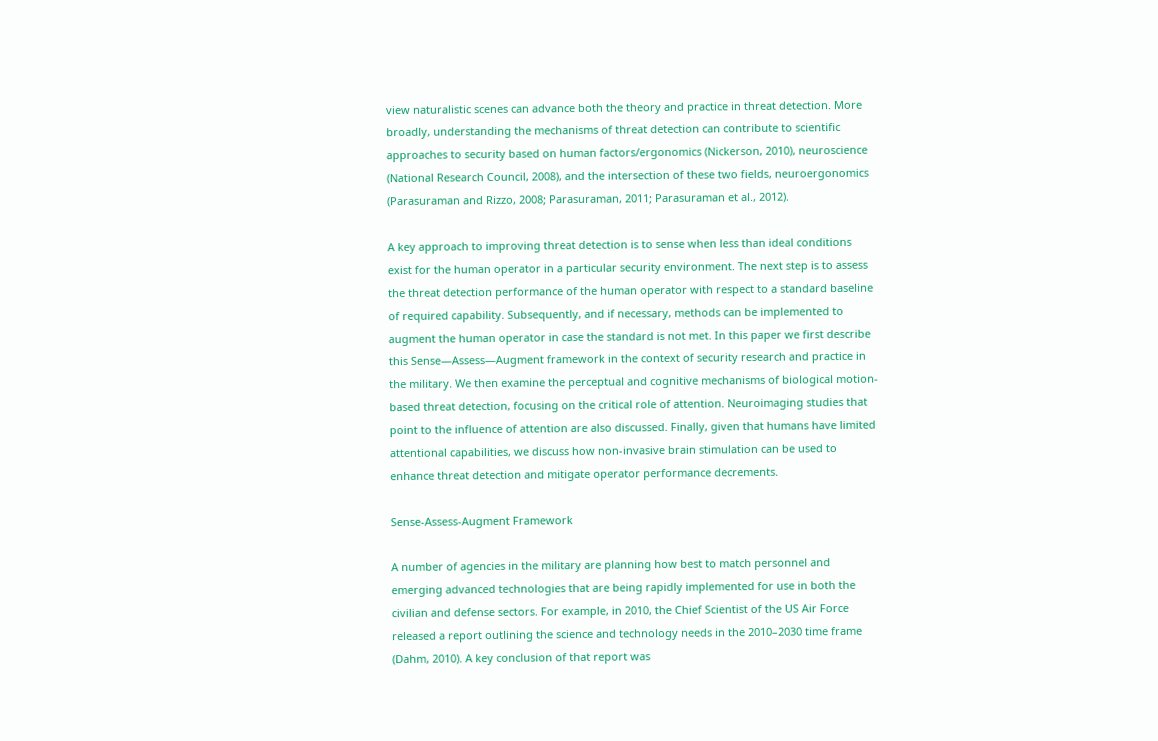view naturalistic scenes can advance both the theory and practice in threat detection. More broadly, understanding the mechanisms of threat detection can contribute to scientific approaches to security based on human factors/ergonomics (Nickerson, 2010), neuroscience (National Research Council, 2008), and the intersection of these two fields, neuroergonomics (Parasuraman and Rizzo, 2008; Parasuraman, 2011; Parasuraman et al., 2012).

A key approach to improving threat detection is to sense when less than ideal conditions exist for the human operator in a particular security environment. The next step is to assess the threat detection performance of the human operator with respect to a standard baseline of required capability. Subsequently, and if necessary, methods can be implemented to augment the human operator in case the standard is not met. In this paper we first describe this Sense—Assess—Augment framework in the context of security research and practice in the military. We then examine the perceptual and cognitive mechanisms of biological motion-based threat detection, focusing on the critical role of attention. Neuroimaging studies that point to the influence of attention are also discussed. Finally, given that humans have limited attentional capabilities, we discuss how non-invasive brain stimulation can be used to enhance threat detection and mitigate operator performance decrements.

Sense-Assess-Augment Framework

A number of agencies in the military are planning how best to match personnel and emerging advanced technologies that are being rapidly implemented for use in both the civilian and defense sectors. For example, in 2010, the Chief Scientist of the US Air Force released a report outlining the science and technology needs in the 2010–2030 time frame (Dahm, 2010). A key conclusion of that report was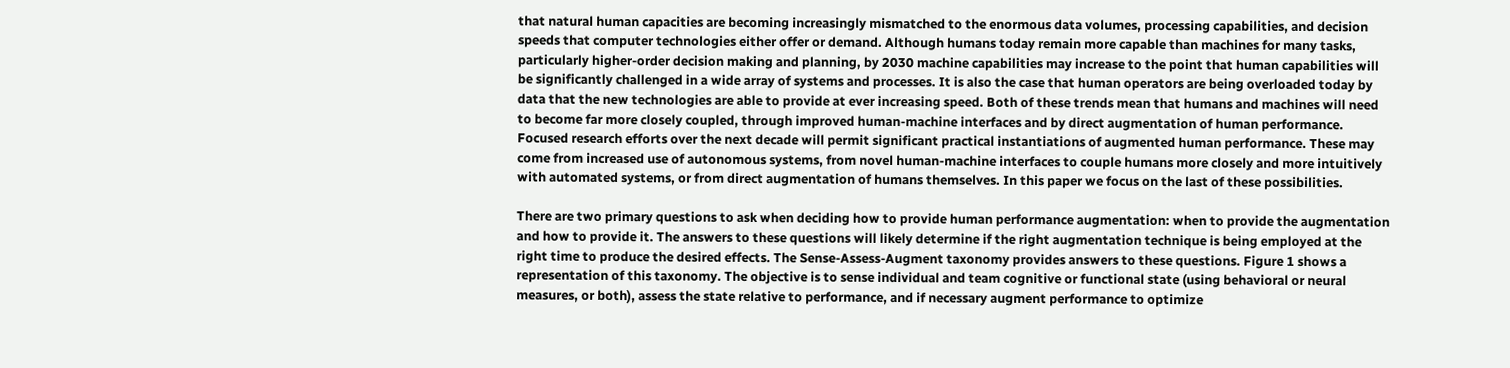that natural human capacities are becoming increasingly mismatched to the enormous data volumes, processing capabilities, and decision speeds that computer technologies either offer or demand. Although humans today remain more capable than machines for many tasks, particularly higher-order decision making and planning, by 2030 machine capabilities may increase to the point that human capabilities will be significantly challenged in a wide array of systems and processes. It is also the case that human operators are being overloaded today by data that the new technologies are able to provide at ever increasing speed. Both of these trends mean that humans and machines will need to become far more closely coupled, through improved human-machine interfaces and by direct augmentation of human performance. Focused research efforts over the next decade will permit significant practical instantiations of augmented human performance. These may come from increased use of autonomous systems, from novel human-machine interfaces to couple humans more closely and more intuitively with automated systems, or from direct augmentation of humans themselves. In this paper we focus on the last of these possibilities.

There are two primary questions to ask when deciding how to provide human performance augmentation: when to provide the augmentation and how to provide it. The answers to these questions will likely determine if the right augmentation technique is being employed at the right time to produce the desired effects. The Sense-Assess-Augment taxonomy provides answers to these questions. Figure 1 shows a representation of this taxonomy. The objective is to sense individual and team cognitive or functional state (using behavioral or neural measures, or both), assess the state relative to performance, and if necessary augment performance to optimize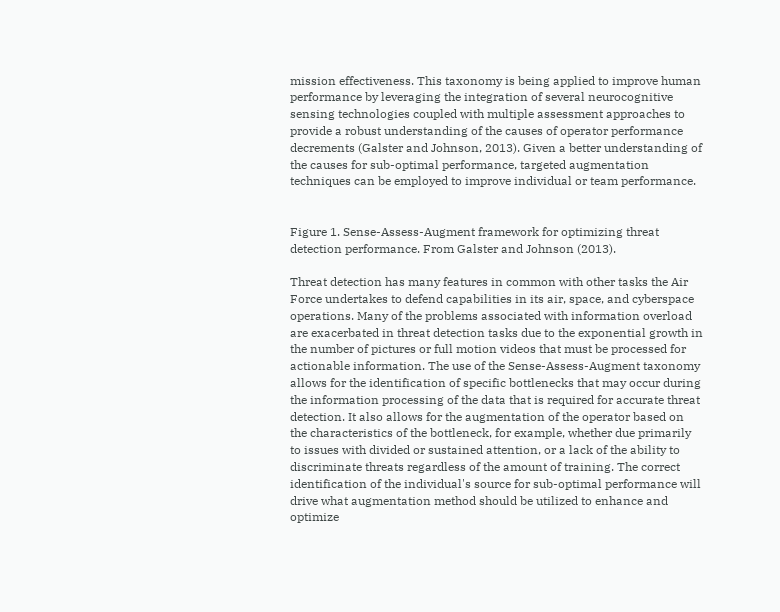mission effectiveness. This taxonomy is being applied to improve human performance by leveraging the integration of several neurocognitive sensing technologies coupled with multiple assessment approaches to provide a robust understanding of the causes of operator performance decrements (Galster and Johnson, 2013). Given a better understanding of the causes for sub-optimal performance, targeted augmentation techniques can be employed to improve individual or team performance.


Figure 1. Sense-Assess-Augment framework for optimizing threat detection performance. From Galster and Johnson (2013).

Threat detection has many features in common with other tasks the Air Force undertakes to defend capabilities in its air, space, and cyberspace operations. Many of the problems associated with information overload are exacerbated in threat detection tasks due to the exponential growth in the number of pictures or full motion videos that must be processed for actionable information. The use of the Sense-Assess-Augment taxonomy allows for the identification of specific bottlenecks that may occur during the information processing of the data that is required for accurate threat detection. It also allows for the augmentation of the operator based on the characteristics of the bottleneck, for example, whether due primarily to issues with divided or sustained attention, or a lack of the ability to discriminate threats regardless of the amount of training. The correct identification of the individual's source for sub-optimal performance will drive what augmentation method should be utilized to enhance and optimize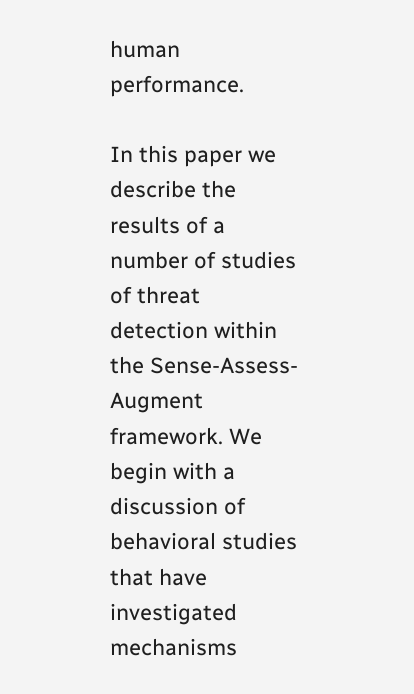human performance.

In this paper we describe the results of a number of studies of threat detection within the Sense-Assess-Augment framework. We begin with a discussion of behavioral studies that have investigated mechanisms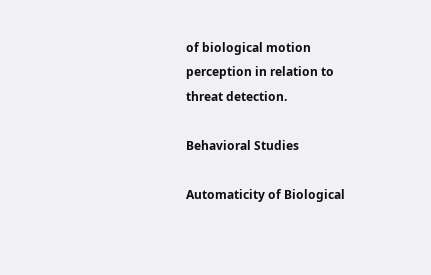of biological motion perception in relation to threat detection.

Behavioral Studies

Automaticity of Biological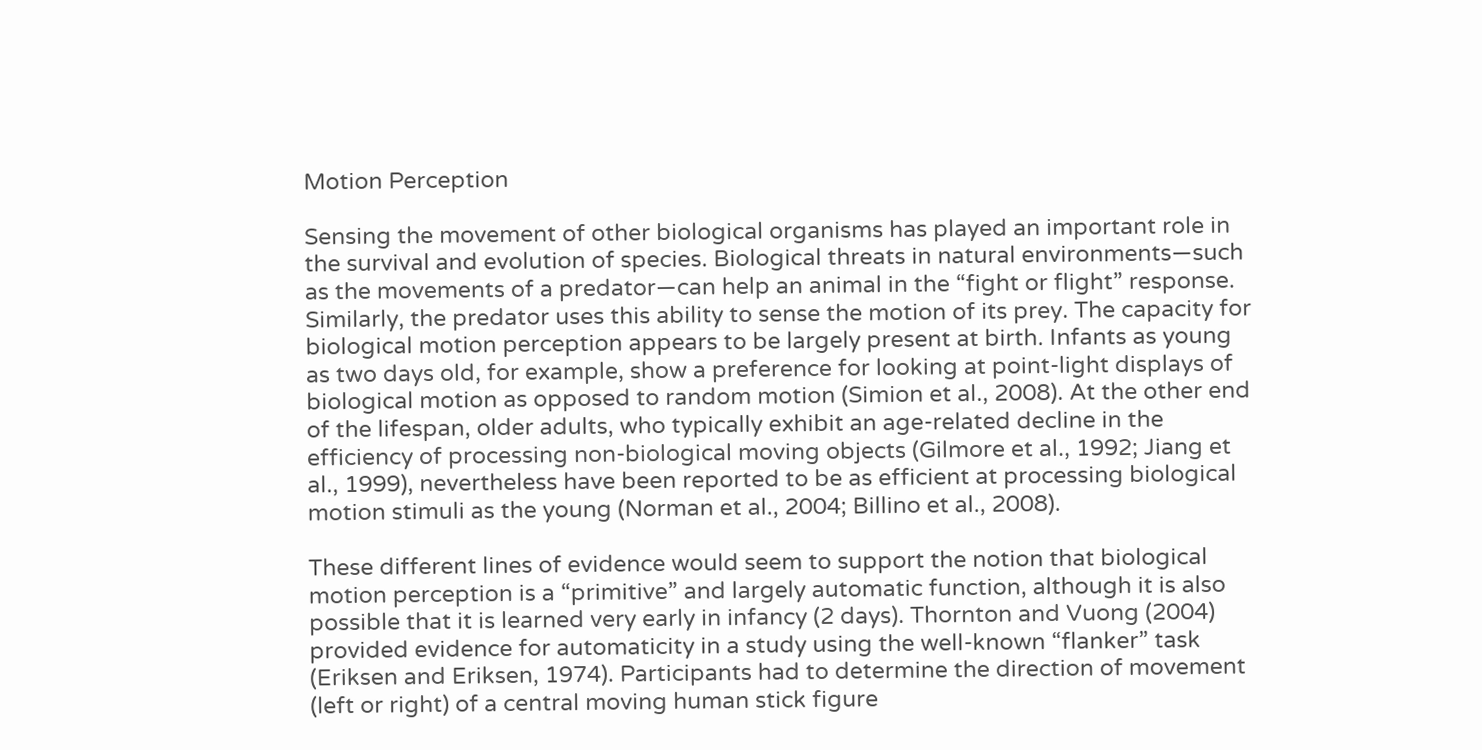Motion Perception

Sensing the movement of other biological organisms has played an important role in the survival and evolution of species. Biological threats in natural environments—such as the movements of a predator—can help an animal in the “fight or flight” response. Similarly, the predator uses this ability to sense the motion of its prey. The capacity for biological motion perception appears to be largely present at birth. Infants as young as two days old, for example, show a preference for looking at point-light displays of biological motion as opposed to random motion (Simion et al., 2008). At the other end of the lifespan, older adults, who typically exhibit an age-related decline in the efficiency of processing non-biological moving objects (Gilmore et al., 1992; Jiang et al., 1999), nevertheless have been reported to be as efficient at processing biological motion stimuli as the young (Norman et al., 2004; Billino et al., 2008).

These different lines of evidence would seem to support the notion that biological motion perception is a “primitive” and largely automatic function, although it is also possible that it is learned very early in infancy (2 days). Thornton and Vuong (2004) provided evidence for automaticity in a study using the well-known “flanker” task (Eriksen and Eriksen, 1974). Participants had to determine the direction of movement (left or right) of a central moving human stick figure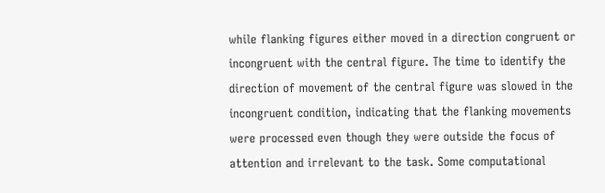while flanking figures either moved in a direction congruent or incongruent with the central figure. The time to identify the direction of movement of the central figure was slowed in the incongruent condition, indicating that the flanking movements were processed even though they were outside the focus of attention and irrelevant to the task. Some computational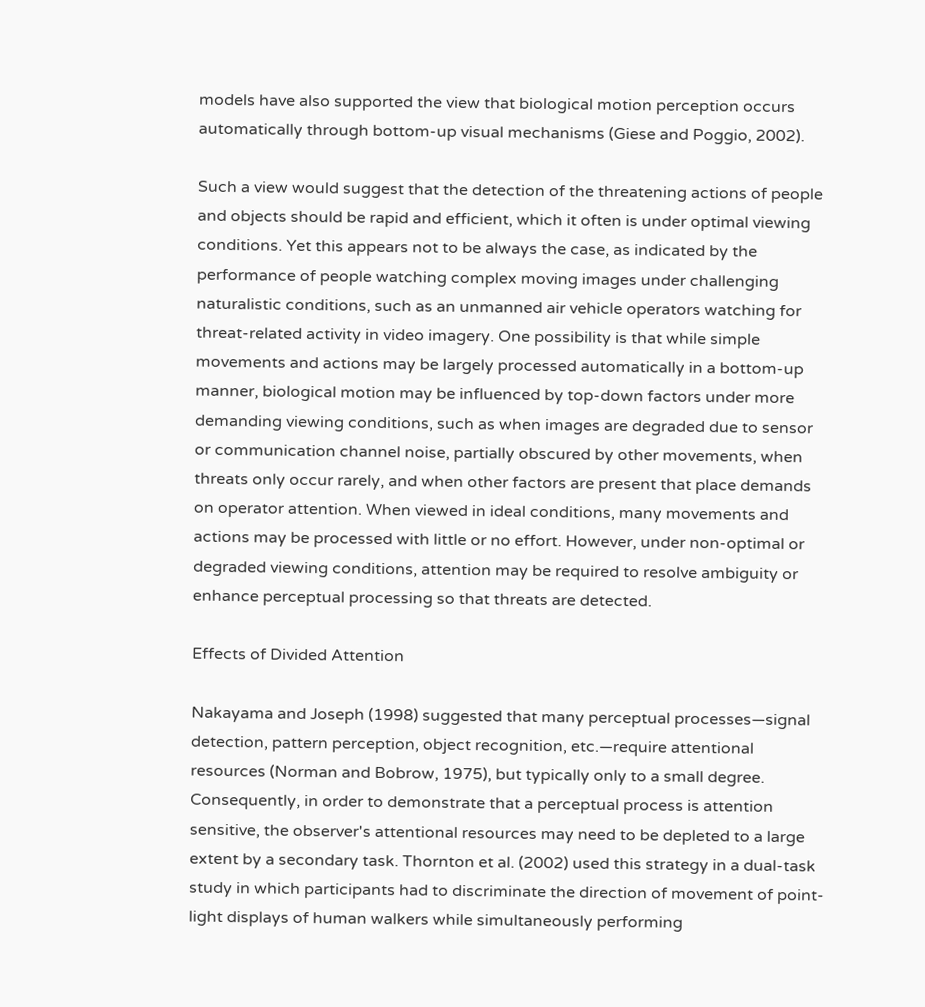models have also supported the view that biological motion perception occurs automatically through bottom-up visual mechanisms (Giese and Poggio, 2002).

Such a view would suggest that the detection of the threatening actions of people and objects should be rapid and efficient, which it often is under optimal viewing conditions. Yet this appears not to be always the case, as indicated by the performance of people watching complex moving images under challenging naturalistic conditions, such as an unmanned air vehicle operators watching for threat-related activity in video imagery. One possibility is that while simple movements and actions may be largely processed automatically in a bottom-up manner, biological motion may be influenced by top-down factors under more demanding viewing conditions, such as when images are degraded due to sensor or communication channel noise, partially obscured by other movements, when threats only occur rarely, and when other factors are present that place demands on operator attention. When viewed in ideal conditions, many movements and actions may be processed with little or no effort. However, under non-optimal or degraded viewing conditions, attention may be required to resolve ambiguity or enhance perceptual processing so that threats are detected.

Effects of Divided Attention

Nakayama and Joseph (1998) suggested that many perceptual processes—signal detection, pattern perception, object recognition, etc.—require attentional resources (Norman and Bobrow, 1975), but typically only to a small degree. Consequently, in order to demonstrate that a perceptual process is attention sensitive, the observer's attentional resources may need to be depleted to a large extent by a secondary task. Thornton et al. (2002) used this strategy in a dual-task study in which participants had to discriminate the direction of movement of point-light displays of human walkers while simultaneously performing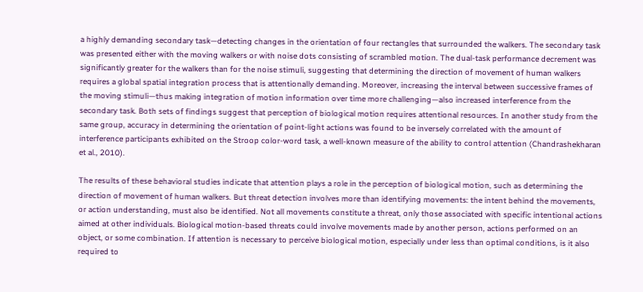a highly demanding secondary task—detecting changes in the orientation of four rectangles that surrounded the walkers. The secondary task was presented either with the moving walkers or with noise dots consisting of scrambled motion. The dual-task performance decrement was significantly greater for the walkers than for the noise stimuli, suggesting that determining the direction of movement of human walkers requires a global spatial integration process that is attentionally demanding. Moreover, increasing the interval between successive frames of the moving stimuli—thus making integration of motion information over time more challenging—also increased interference from the secondary task. Both sets of findings suggest that perception of biological motion requires attentional resources. In another study from the same group, accuracy in determining the orientation of point-light actions was found to be inversely correlated with the amount of interference participants exhibited on the Stroop color-word task, a well-known measure of the ability to control attention (Chandrashekharan et al., 2010).

The results of these behavioral studies indicate that attention plays a role in the perception of biological motion, such as determining the direction of movement of human walkers. But threat detection involves more than identifying movements: the intent behind the movements, or action understanding, must also be identified. Not all movements constitute a threat, only those associated with specific intentional actions aimed at other individuals. Biological motion-based threats could involve movements made by another person, actions performed on an object, or some combination. If attention is necessary to perceive biological motion, especially under less than optimal conditions, is it also required to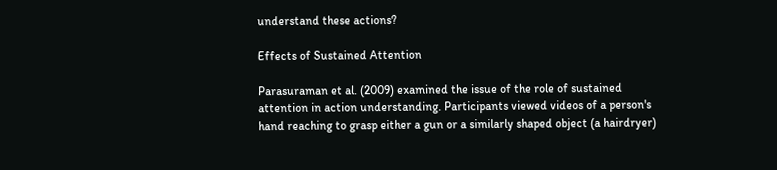understand these actions?

Effects of Sustained Attention

Parasuraman et al. (2009) examined the issue of the role of sustained attention in action understanding. Participants viewed videos of a person's hand reaching to grasp either a gun or a similarly shaped object (a hairdryer)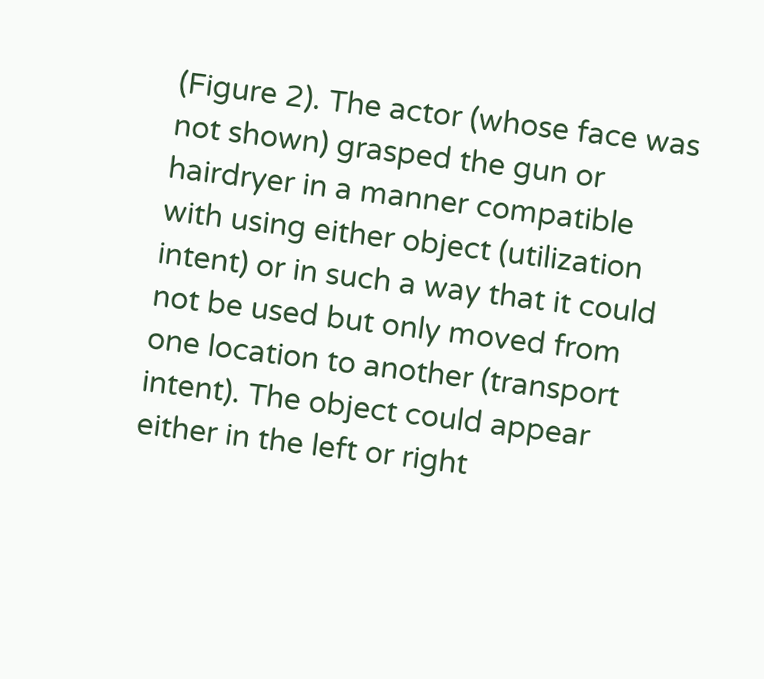(Figure 2). The actor (whose face was not shown) grasped the gun or hairdryer in a manner compatible with using either object (utilization intent) or in such a way that it could not be used but only moved from one location to another (transport intent). The object could appear either in the left or right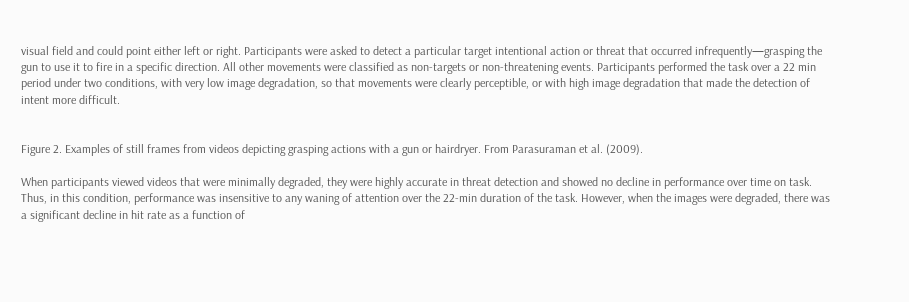visual field and could point either left or right. Participants were asked to detect a particular target intentional action or threat that occurred infrequently—grasping the gun to use it to fire in a specific direction. All other movements were classified as non-targets or non-threatening events. Participants performed the task over a 22 min period under two conditions, with very low image degradation, so that movements were clearly perceptible, or with high image degradation that made the detection of intent more difficult.


Figure 2. Examples of still frames from videos depicting grasping actions with a gun or hairdryer. From Parasuraman et al. (2009).

When participants viewed videos that were minimally degraded, they were highly accurate in threat detection and showed no decline in performance over time on task. Thus, in this condition, performance was insensitive to any waning of attention over the 22-min duration of the task. However, when the images were degraded, there was a significant decline in hit rate as a function of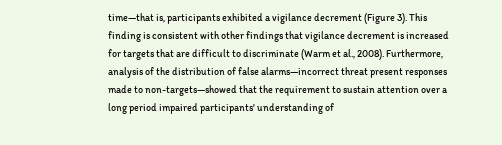time—that is, participants exhibited a vigilance decrement (Figure 3). This finding is consistent with other findings that vigilance decrement is increased for targets that are difficult to discriminate (Warm et al., 2008). Furthermore, analysis of the distribution of false alarms—incorrect threat present responses made to non-targets—showed that the requirement to sustain attention over a long period impaired participants' understanding of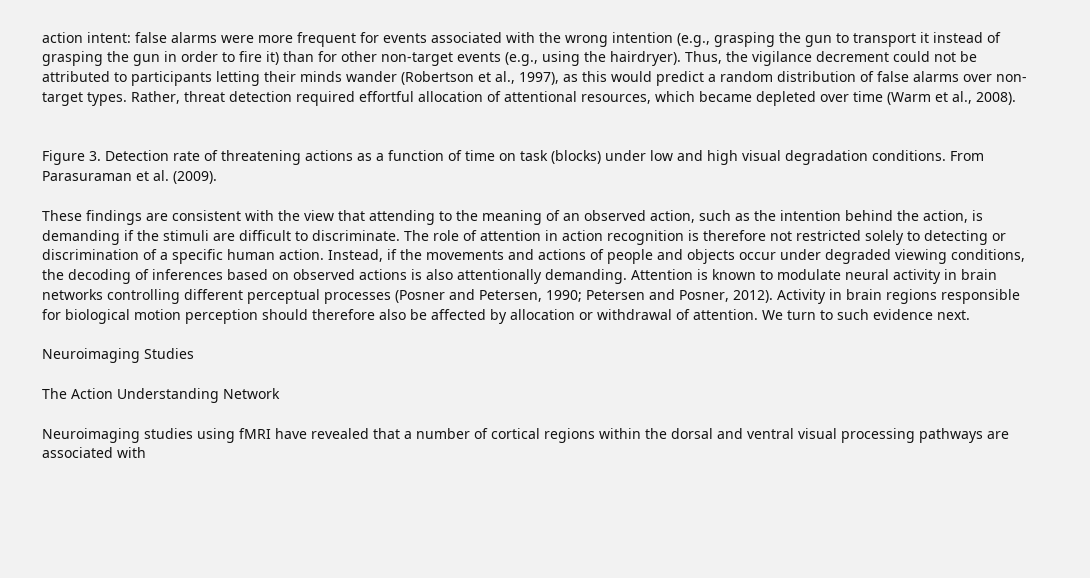action intent: false alarms were more frequent for events associated with the wrong intention (e.g., grasping the gun to transport it instead of grasping the gun in order to fire it) than for other non-target events (e.g., using the hairdryer). Thus, the vigilance decrement could not be attributed to participants letting their minds wander (Robertson et al., 1997), as this would predict a random distribution of false alarms over non-target types. Rather, threat detection required effortful allocation of attentional resources, which became depleted over time (Warm et al., 2008).


Figure 3. Detection rate of threatening actions as a function of time on task (blocks) under low and high visual degradation conditions. From Parasuraman et al. (2009).

These findings are consistent with the view that attending to the meaning of an observed action, such as the intention behind the action, is demanding if the stimuli are difficult to discriminate. The role of attention in action recognition is therefore not restricted solely to detecting or discrimination of a specific human action. Instead, if the movements and actions of people and objects occur under degraded viewing conditions, the decoding of inferences based on observed actions is also attentionally demanding. Attention is known to modulate neural activity in brain networks controlling different perceptual processes (Posner and Petersen, 1990; Petersen and Posner, 2012). Activity in brain regions responsible for biological motion perception should therefore also be affected by allocation or withdrawal of attention. We turn to such evidence next.

Neuroimaging Studies

The Action Understanding Network

Neuroimaging studies using fMRI have revealed that a number of cortical regions within the dorsal and ventral visual processing pathways are associated with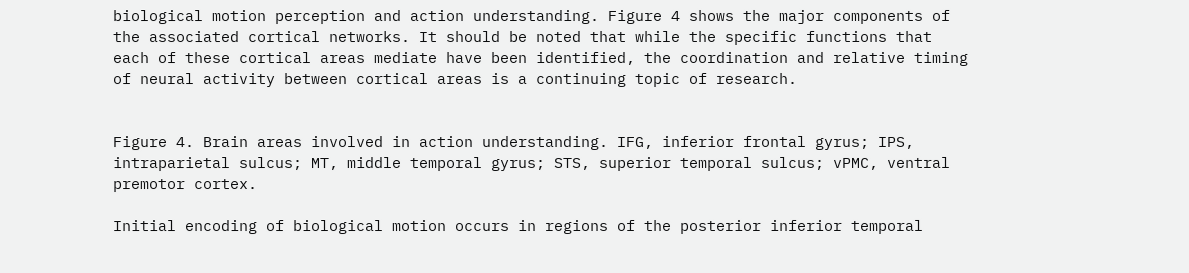biological motion perception and action understanding. Figure 4 shows the major components of the associated cortical networks. It should be noted that while the specific functions that each of these cortical areas mediate have been identified, the coordination and relative timing of neural activity between cortical areas is a continuing topic of research.


Figure 4. Brain areas involved in action understanding. IFG, inferior frontal gyrus; IPS, intraparietal sulcus; MT, middle temporal gyrus; STS, superior temporal sulcus; vPMC, ventral premotor cortex.

Initial encoding of biological motion occurs in regions of the posterior inferior temporal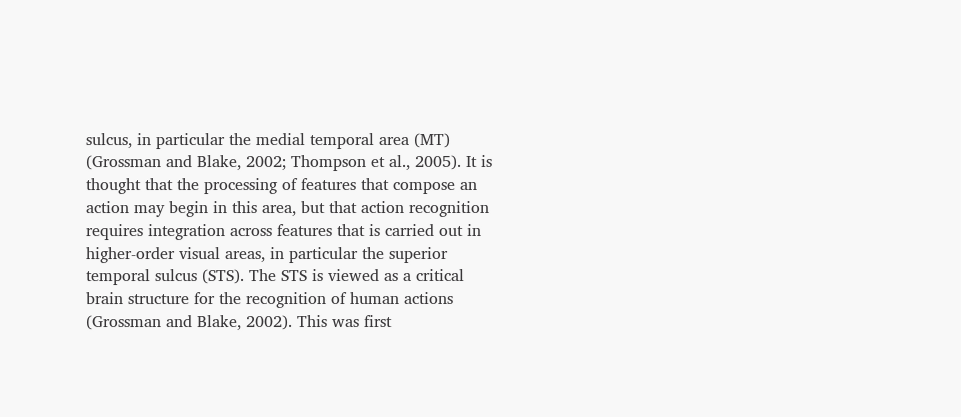sulcus, in particular the medial temporal area (MT) (Grossman and Blake, 2002; Thompson et al., 2005). It is thought that the processing of features that compose an action may begin in this area, but that action recognition requires integration across features that is carried out in higher-order visual areas, in particular the superior temporal sulcus (STS). The STS is viewed as a critical brain structure for the recognition of human actions (Grossman and Blake, 2002). This was first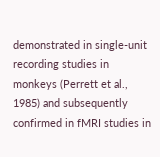demonstrated in single-unit recording studies in monkeys (Perrett et al., 1985) and subsequently confirmed in fMRI studies in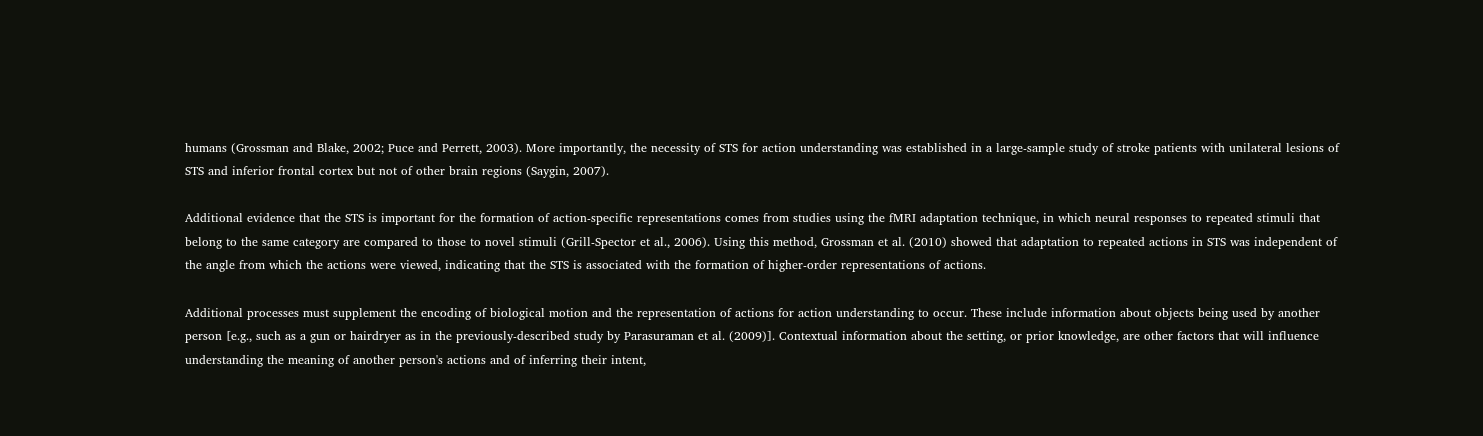humans (Grossman and Blake, 2002; Puce and Perrett, 2003). More importantly, the necessity of STS for action understanding was established in a large-sample study of stroke patients with unilateral lesions of STS and inferior frontal cortex but not of other brain regions (Saygin, 2007).

Additional evidence that the STS is important for the formation of action-specific representations comes from studies using the fMRI adaptation technique, in which neural responses to repeated stimuli that belong to the same category are compared to those to novel stimuli (Grill-Spector et al., 2006). Using this method, Grossman et al. (2010) showed that adaptation to repeated actions in STS was independent of the angle from which the actions were viewed, indicating that the STS is associated with the formation of higher-order representations of actions.

Additional processes must supplement the encoding of biological motion and the representation of actions for action understanding to occur. These include information about objects being used by another person [e.g., such as a gun or hairdryer as in the previously-described study by Parasuraman et al. (2009)]. Contextual information about the setting, or prior knowledge, are other factors that will influence understanding the meaning of another person's actions and of inferring their intent,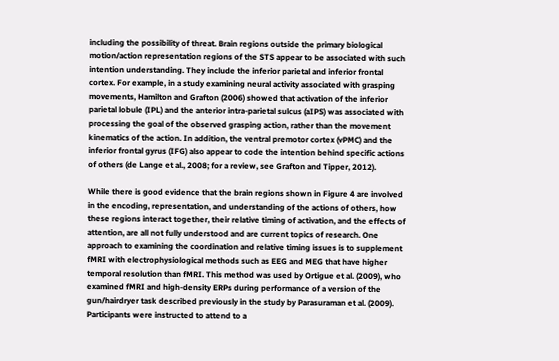including the possibility of threat. Brain regions outside the primary biological motion/action representation regions of the STS appear to be associated with such intention understanding. They include the inferior parietal and inferior frontal cortex. For example, in a study examining neural activity associated with grasping movements, Hamilton and Grafton (2006) showed that activation of the inferior parietal lobule (IPL) and the anterior intra-parietal sulcus (aIPS) was associated with processing the goal of the observed grasping action, rather than the movement kinematics of the action. In addition, the ventral premotor cortex (vPMC) and the inferior frontal gyrus (IFG) also appear to code the intention behind specific actions of others (de Lange et al., 2008; for a review, see Grafton and Tipper, 2012).

While there is good evidence that the brain regions shown in Figure 4 are involved in the encoding, representation, and understanding of the actions of others, how these regions interact together, their relative timing of activation, and the effects of attention, are all not fully understood and are current topics of research. One approach to examining the coordination and relative timing issues is to supplement fMRI with electrophysiological methods such as EEG and MEG that have higher temporal resolution than fMRI. This method was used by Ortigue et al. (2009), who examined fMRI and high-density ERPs during performance of a version of the gun/hairdryer task described previously in the study by Parasuraman et al. (2009). Participants were instructed to attend to a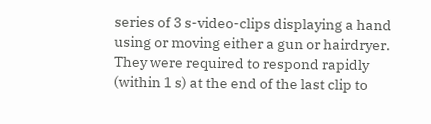series of 3 s-video-clips displaying a hand using or moving either a gun or hairdryer. They were required to respond rapidly (within 1 s) at the end of the last clip to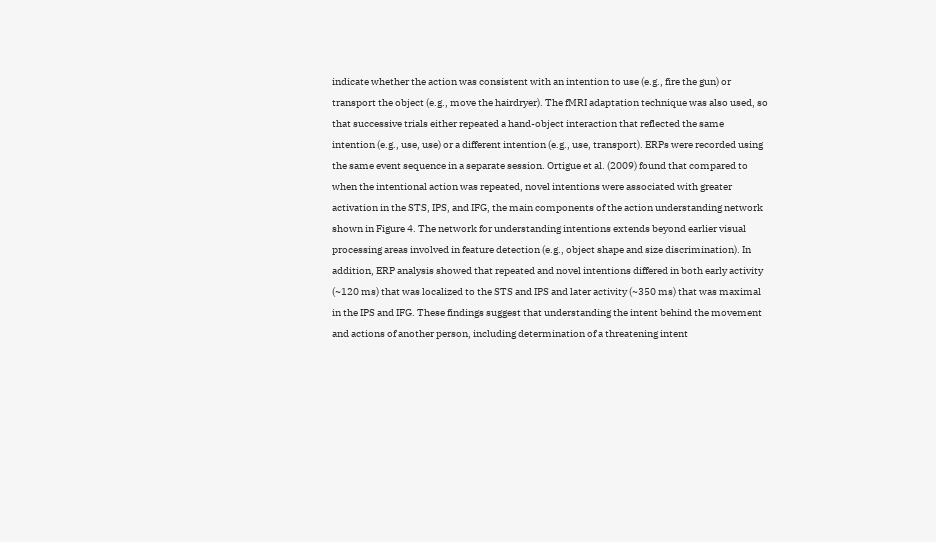indicate whether the action was consistent with an intention to use (e.g., fire the gun) or transport the object (e.g., move the hairdryer). The fMRI adaptation technique was also used, so that successive trials either repeated a hand-object interaction that reflected the same intention (e.g., use, use) or a different intention (e.g., use, transport). ERPs were recorded using the same event sequence in a separate session. Ortigue et al. (2009) found that compared to when the intentional action was repeated, novel intentions were associated with greater activation in the STS, IPS, and IFG, the main components of the action understanding network shown in Figure 4. The network for understanding intentions extends beyond earlier visual processing areas involved in feature detection (e.g., object shape and size discrimination). In addition, ERP analysis showed that repeated and novel intentions differed in both early activity (~120 ms) that was localized to the STS and IPS and later activity (~350 ms) that was maximal in the IPS and IFG. These findings suggest that understanding the intent behind the movement and actions of another person, including determination of a threatening intent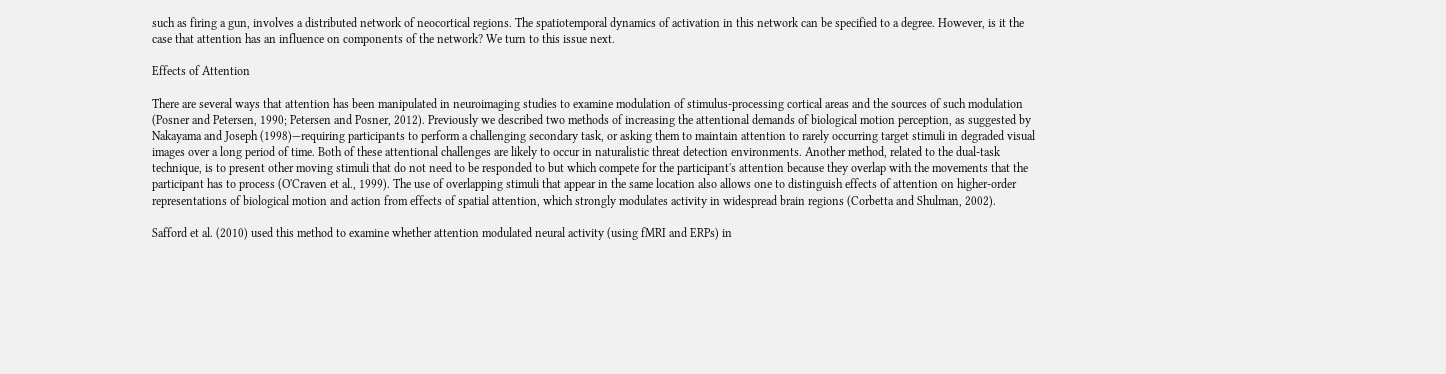such as firing a gun, involves a distributed network of neocortical regions. The spatiotemporal dynamics of activation in this network can be specified to a degree. However, is it the case that attention has an influence on components of the network? We turn to this issue next.

Effects of Attention

There are several ways that attention has been manipulated in neuroimaging studies to examine modulation of stimulus-processing cortical areas and the sources of such modulation (Posner and Petersen, 1990; Petersen and Posner, 2012). Previously we described two methods of increasing the attentional demands of biological motion perception, as suggested by Nakayama and Joseph (1998)—requiring participants to perform a challenging secondary task, or asking them to maintain attention to rarely occurring target stimuli in degraded visual images over a long period of time. Both of these attentional challenges are likely to occur in naturalistic threat detection environments. Another method, related to the dual-task technique, is to present other moving stimuli that do not need to be responded to but which compete for the participant's attention because they overlap with the movements that the participant has to process (O'Craven et al., 1999). The use of overlapping stimuli that appear in the same location also allows one to distinguish effects of attention on higher-order representations of biological motion and action from effects of spatial attention, which strongly modulates activity in widespread brain regions (Corbetta and Shulman, 2002).

Safford et al. (2010) used this method to examine whether attention modulated neural activity (using fMRI and ERPs) in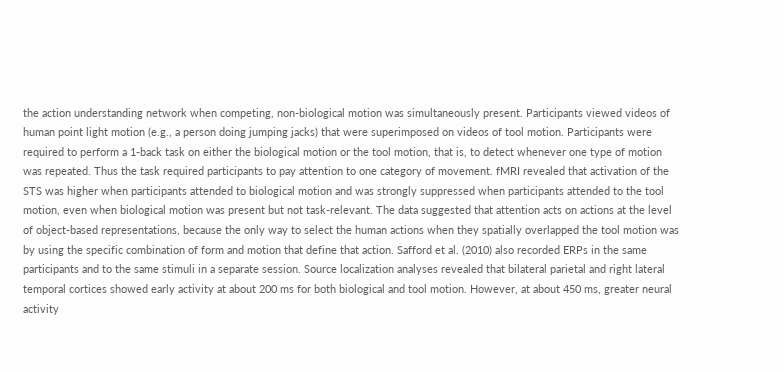the action understanding network when competing, non-biological motion was simultaneously present. Participants viewed videos of human point light motion (e.g., a person doing jumping jacks) that were superimposed on videos of tool motion. Participants were required to perform a 1-back task on either the biological motion or the tool motion, that is, to detect whenever one type of motion was repeated. Thus the task required participants to pay attention to one category of movement. fMRI revealed that activation of the STS was higher when participants attended to biological motion and was strongly suppressed when participants attended to the tool motion, even when biological motion was present but not task-relevant. The data suggested that attention acts on actions at the level of object-based representations, because the only way to select the human actions when they spatially overlapped the tool motion was by using the specific combination of form and motion that define that action. Safford et al. (2010) also recorded ERPs in the same participants and to the same stimuli in a separate session. Source localization analyses revealed that bilateral parietal and right lateral temporal cortices showed early activity at about 200 ms for both biological and tool motion. However, at about 450 ms, greater neural activity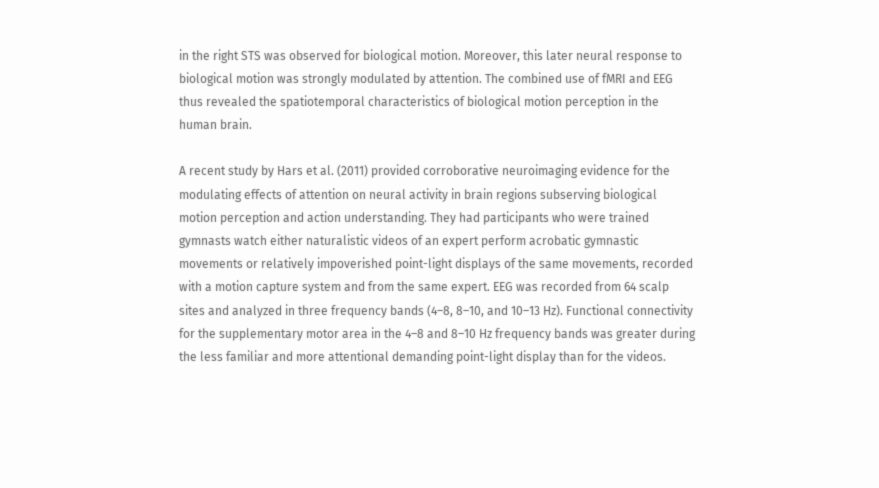in the right STS was observed for biological motion. Moreover, this later neural response to biological motion was strongly modulated by attention. The combined use of fMRI and EEG thus revealed the spatiotemporal characteristics of biological motion perception in the human brain.

A recent study by Hars et al. (2011) provided corroborative neuroimaging evidence for the modulating effects of attention on neural activity in brain regions subserving biological motion perception and action understanding. They had participants who were trained gymnasts watch either naturalistic videos of an expert perform acrobatic gymnastic movements or relatively impoverished point-light displays of the same movements, recorded with a motion capture system and from the same expert. EEG was recorded from 64 scalp sites and analyzed in three frequency bands (4–8, 8–10, and 10–13 Hz). Functional connectivity for the supplementary motor area in the 4–8 and 8–10 Hz frequency bands was greater during the less familiar and more attentional demanding point-light display than for the videos.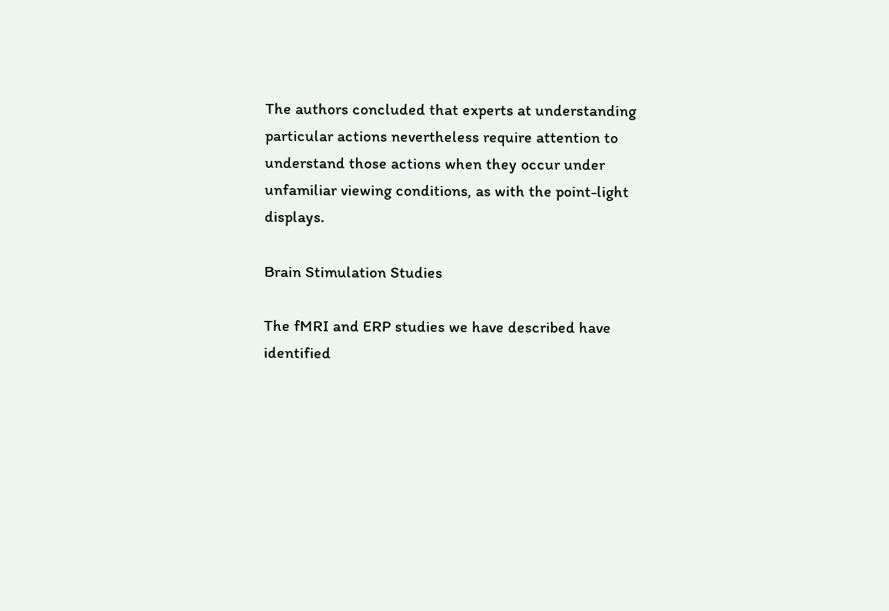The authors concluded that experts at understanding particular actions nevertheless require attention to understand those actions when they occur under unfamiliar viewing conditions, as with the point-light displays.

Brain Stimulation Studies

The fMRI and ERP studies we have described have identified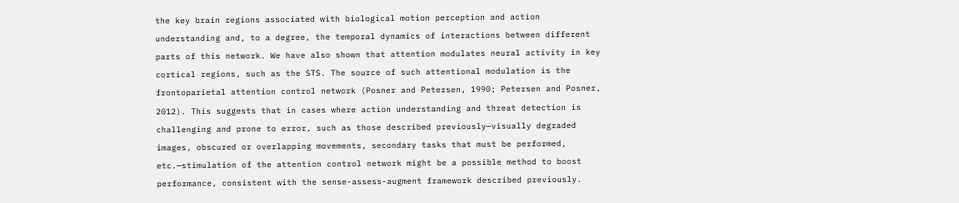the key brain regions associated with biological motion perception and action understanding and, to a degree, the temporal dynamics of interactions between different parts of this network. We have also shown that attention modulates neural activity in key cortical regions, such as the STS. The source of such attentional modulation is the frontoparietal attention control network (Posner and Petersen, 1990; Petersen and Posner, 2012). This suggests that in cases where action understanding and threat detection is challenging and prone to error, such as those described previously—visually degraded images, obscured or overlapping movements, secondary tasks that must be performed, etc.—stimulation of the attention control network might be a possible method to boost performance, consistent with the sense-assess-augment framework described previously.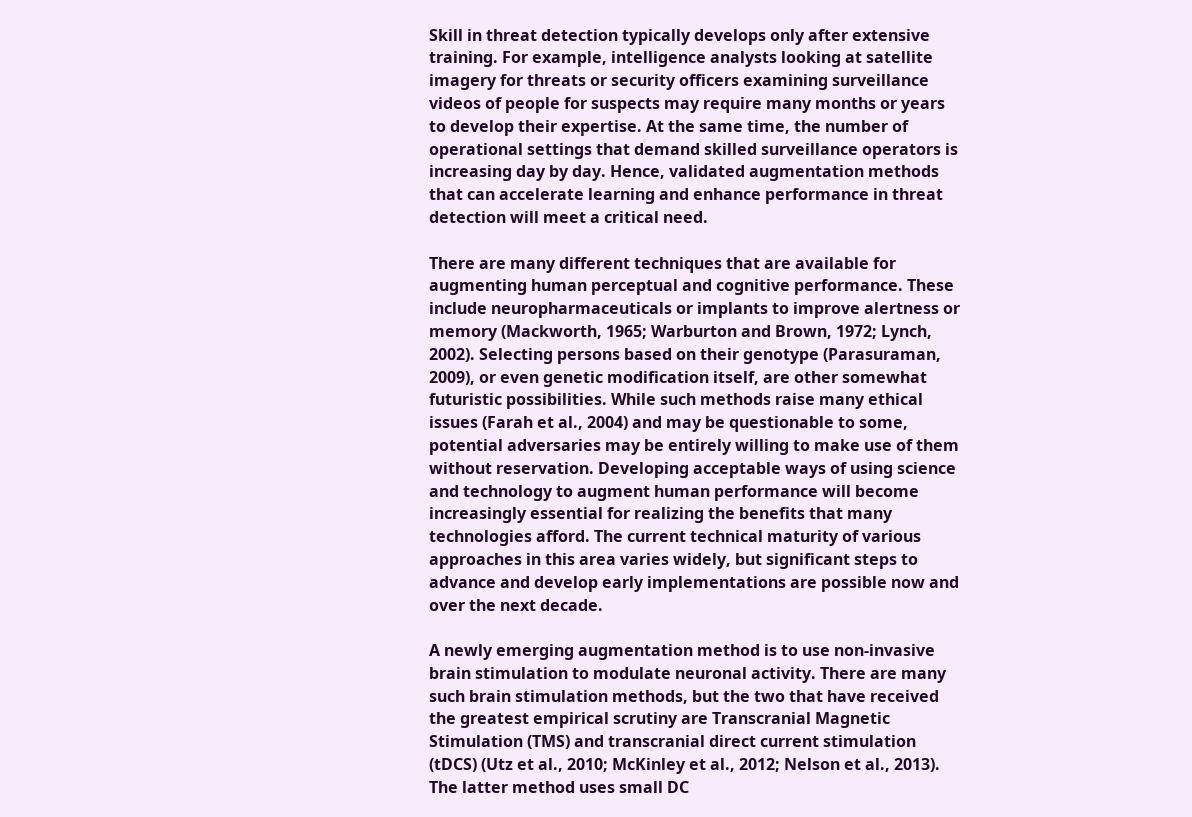Skill in threat detection typically develops only after extensive training. For example, intelligence analysts looking at satellite imagery for threats or security officers examining surveillance videos of people for suspects may require many months or years to develop their expertise. At the same time, the number of operational settings that demand skilled surveillance operators is increasing day by day. Hence, validated augmentation methods that can accelerate learning and enhance performance in threat detection will meet a critical need.

There are many different techniques that are available for augmenting human perceptual and cognitive performance. These include neuropharmaceuticals or implants to improve alertness or memory (Mackworth, 1965; Warburton and Brown, 1972; Lynch, 2002). Selecting persons based on their genotype (Parasuraman, 2009), or even genetic modification itself, are other somewhat futuristic possibilities. While such methods raise many ethical issues (Farah et al., 2004) and may be questionable to some, potential adversaries may be entirely willing to make use of them without reservation. Developing acceptable ways of using science and technology to augment human performance will become increasingly essential for realizing the benefits that many technologies afford. The current technical maturity of various approaches in this area varies widely, but significant steps to advance and develop early implementations are possible now and over the next decade.

A newly emerging augmentation method is to use non-invasive brain stimulation to modulate neuronal activity. There are many such brain stimulation methods, but the two that have received the greatest empirical scrutiny are Transcranial Magnetic Stimulation (TMS) and transcranial direct current stimulation (tDCS) (Utz et al., 2010; McKinley et al., 2012; Nelson et al., 2013). The latter method uses small DC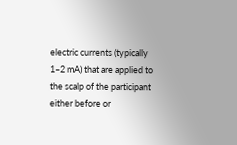electric currents (typically 1–2 mA) that are applied to the scalp of the participant either before or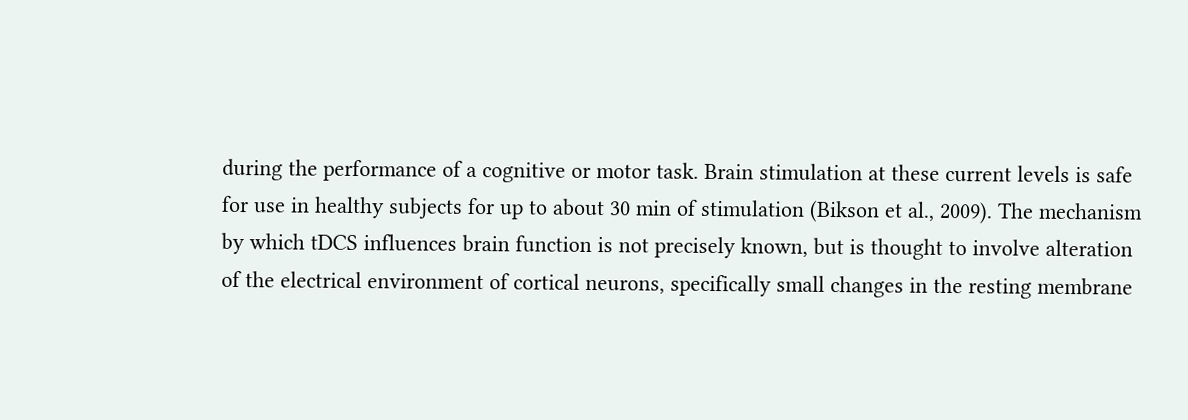during the performance of a cognitive or motor task. Brain stimulation at these current levels is safe for use in healthy subjects for up to about 30 min of stimulation (Bikson et al., 2009). The mechanism by which tDCS influences brain function is not precisely known, but is thought to involve alteration of the electrical environment of cortical neurons, specifically small changes in the resting membrane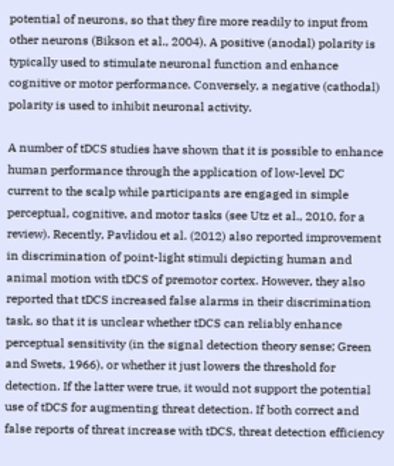potential of neurons, so that they fire more readily to input from other neurons (Bikson et al., 2004). A positive (anodal) polarity is typically used to stimulate neuronal function and enhance cognitive or motor performance. Conversely, a negative (cathodal) polarity is used to inhibit neuronal activity.

A number of tDCS studies have shown that it is possible to enhance human performance through the application of low-level DC current to the scalp while participants are engaged in simple perceptual, cognitive, and motor tasks (see Utz et al., 2010, for a review). Recently, Pavlidou et al. (2012) also reported improvement in discrimination of point-light stimuli depicting human and animal motion with tDCS of premotor cortex. However, they also reported that tDCS increased false alarms in their discrimination task, so that it is unclear whether tDCS can reliably enhance perceptual sensitivity (in the signal detection theory sense; Green and Swets, 1966), or whether it just lowers the threshold for detection. If the latter were true, it would not support the potential use of tDCS for augmenting threat detection. If both correct and false reports of threat increase with tDCS, threat detection efficiency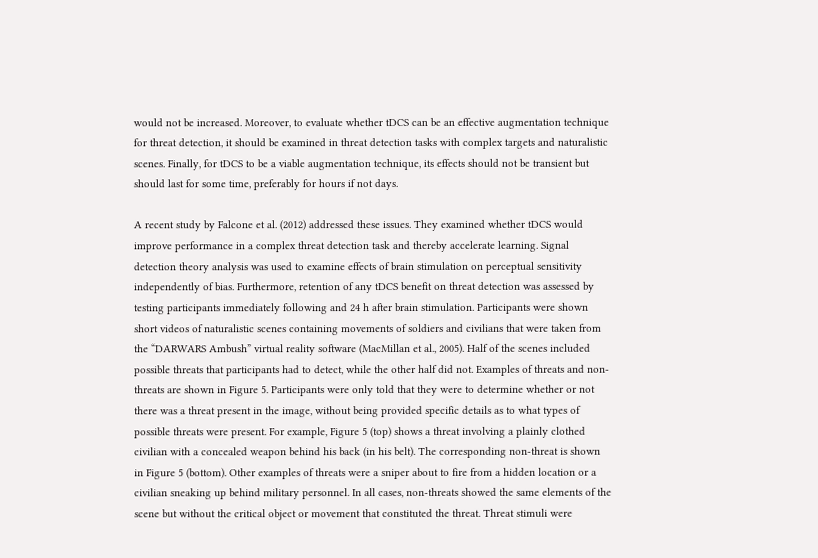would not be increased. Moreover, to evaluate whether tDCS can be an effective augmentation technique for threat detection, it should be examined in threat detection tasks with complex targets and naturalistic scenes. Finally, for tDCS to be a viable augmentation technique, its effects should not be transient but should last for some time, preferably for hours if not days.

A recent study by Falcone et al. (2012) addressed these issues. They examined whether tDCS would improve performance in a complex threat detection task and thereby accelerate learning. Signal detection theory analysis was used to examine effects of brain stimulation on perceptual sensitivity independently of bias. Furthermore, retention of any tDCS benefit on threat detection was assessed by testing participants immediately following and 24 h after brain stimulation. Participants were shown short videos of naturalistic scenes containing movements of soldiers and civilians that were taken from the “DARWARS Ambush” virtual reality software (MacMillan et al., 2005). Half of the scenes included possible threats that participants had to detect, while the other half did not. Examples of threats and non-threats are shown in Figure 5. Participants were only told that they were to determine whether or not there was a threat present in the image, without being provided specific details as to what types of possible threats were present. For example, Figure 5 (top) shows a threat involving a plainly clothed civilian with a concealed weapon behind his back (in his belt). The corresponding non-threat is shown in Figure 5 (bottom). Other examples of threats were a sniper about to fire from a hidden location or a civilian sneaking up behind military personnel. In all cases, non-threats showed the same elements of the scene but without the critical object or movement that constituted the threat. Threat stimuli were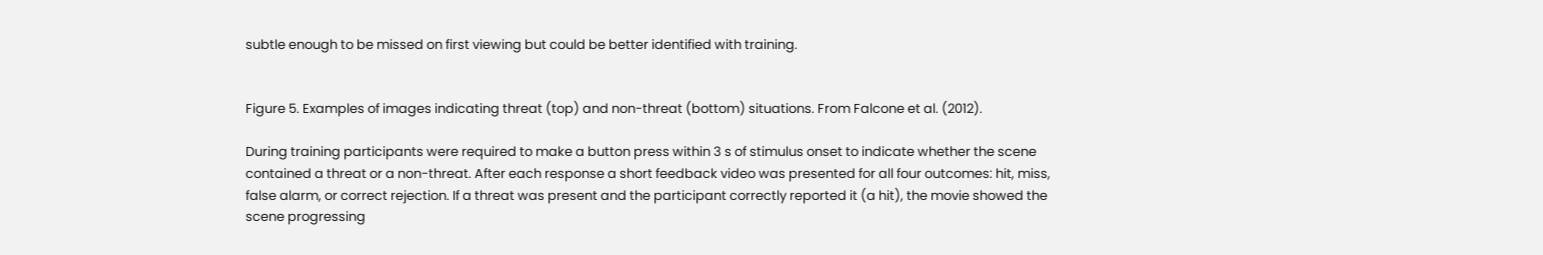subtle enough to be missed on first viewing but could be better identified with training.


Figure 5. Examples of images indicating threat (top) and non-threat (bottom) situations. From Falcone et al. (2012).

During training participants were required to make a button press within 3 s of stimulus onset to indicate whether the scene contained a threat or a non-threat. After each response a short feedback video was presented for all four outcomes: hit, miss, false alarm, or correct rejection. If a threat was present and the participant correctly reported it (a hit), the movie showed the scene progressing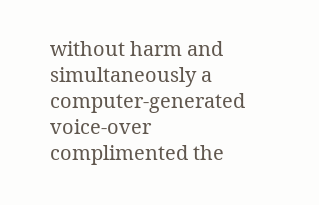without harm and simultaneously a computer-generated voice-over complimented the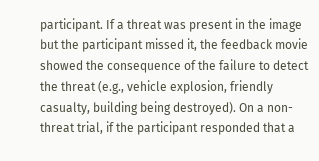participant. If a threat was present in the image but the participant missed it, the feedback movie showed the consequence of the failure to detect the threat (e.g., vehicle explosion, friendly casualty, building being destroyed). On a non-threat trial, if the participant responded that a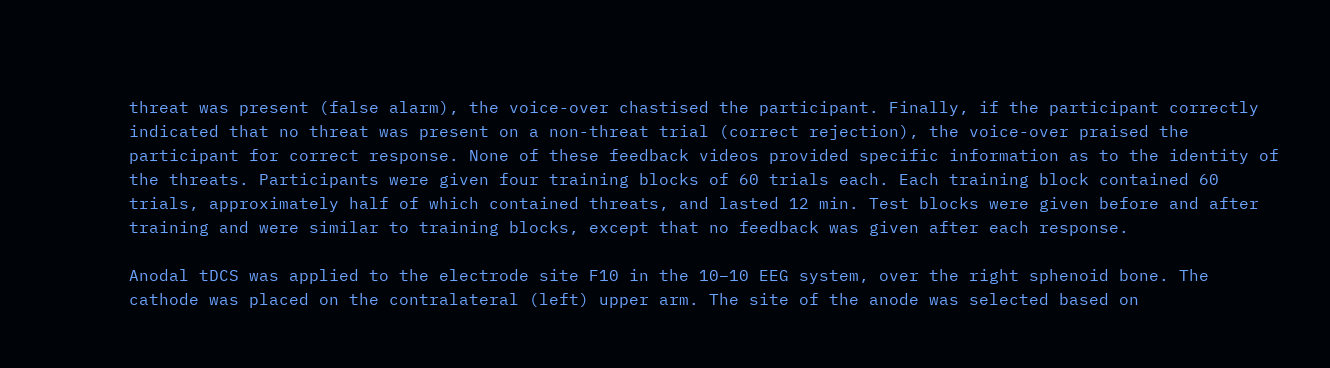threat was present (false alarm), the voice-over chastised the participant. Finally, if the participant correctly indicated that no threat was present on a non-threat trial (correct rejection), the voice-over praised the participant for correct response. None of these feedback videos provided specific information as to the identity of the threats. Participants were given four training blocks of 60 trials each. Each training block contained 60 trials, approximately half of which contained threats, and lasted 12 min. Test blocks were given before and after training and were similar to training blocks, except that no feedback was given after each response.

Anodal tDCS was applied to the electrode site F10 in the 10–10 EEG system, over the right sphenoid bone. The cathode was placed on the contralateral (left) upper arm. The site of the anode was selected based on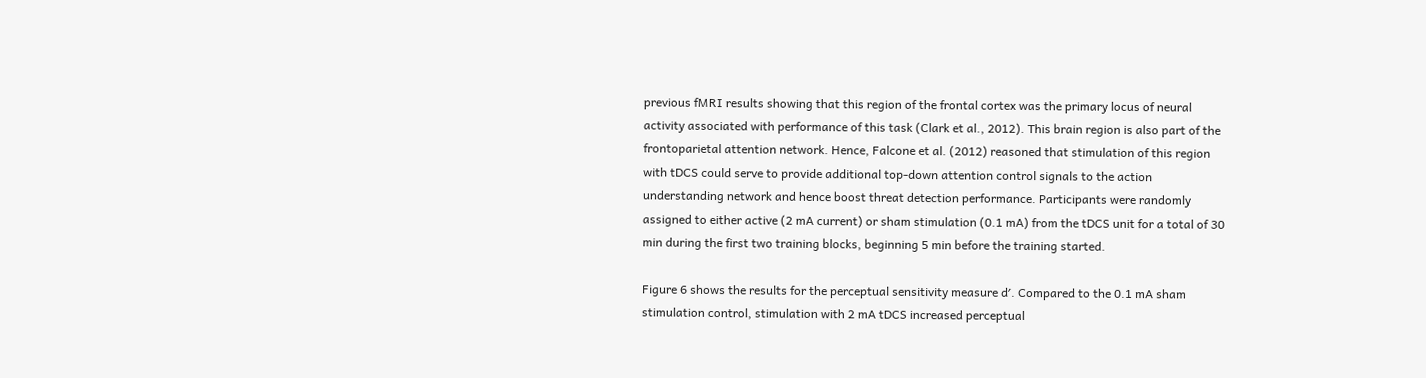previous fMRI results showing that this region of the frontal cortex was the primary locus of neural activity associated with performance of this task (Clark et al., 2012). This brain region is also part of the frontoparietal attention network. Hence, Falcone et al. (2012) reasoned that stimulation of this region with tDCS could serve to provide additional top-down attention control signals to the action understanding network and hence boost threat detection performance. Participants were randomly assigned to either active (2 mA current) or sham stimulation (0.1 mA) from the tDCS unit for a total of 30 min during the first two training blocks, beginning 5 min before the training started.

Figure 6 shows the results for the perceptual sensitivity measure d′. Compared to the 0.1 mA sham stimulation control, stimulation with 2 mA tDCS increased perceptual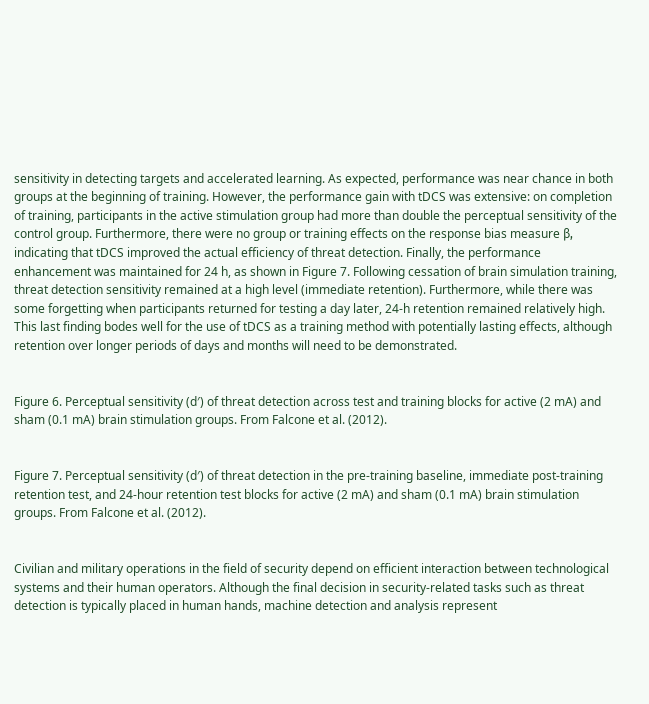sensitivity in detecting targets and accelerated learning. As expected, performance was near chance in both groups at the beginning of training. However, the performance gain with tDCS was extensive: on completion of training, participants in the active stimulation group had more than double the perceptual sensitivity of the control group. Furthermore, there were no group or training effects on the response bias measure β, indicating that tDCS improved the actual efficiency of threat detection. Finally, the performance enhancement was maintained for 24 h, as shown in Figure 7. Following cessation of brain simulation training, threat detection sensitivity remained at a high level (immediate retention). Furthermore, while there was some forgetting when participants returned for testing a day later, 24-h retention remained relatively high. This last finding bodes well for the use of tDCS as a training method with potentially lasting effects, although retention over longer periods of days and months will need to be demonstrated.


Figure 6. Perceptual sensitivity (d′) of threat detection across test and training blocks for active (2 mA) and sham (0.1 mA) brain stimulation groups. From Falcone et al. (2012).


Figure 7. Perceptual sensitivity (d′) of threat detection in the pre-training baseline, immediate post-training retention test, and 24-hour retention test blocks for active (2 mA) and sham (0.1 mA) brain stimulation groups. From Falcone et al. (2012).


Civilian and military operations in the field of security depend on efficient interaction between technological systems and their human operators. Although the final decision in security-related tasks such as threat detection is typically placed in human hands, machine detection and analysis represent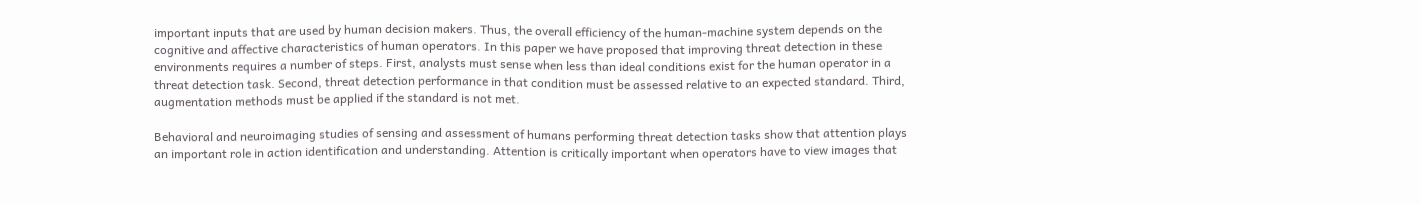important inputs that are used by human decision makers. Thus, the overall efficiency of the human-machine system depends on the cognitive and affective characteristics of human operators. In this paper we have proposed that improving threat detection in these environments requires a number of steps. First, analysts must sense when less than ideal conditions exist for the human operator in a threat detection task. Second, threat detection performance in that condition must be assessed relative to an expected standard. Third, augmentation methods must be applied if the standard is not met.

Behavioral and neuroimaging studies of sensing and assessment of humans performing threat detection tasks show that attention plays an important role in action identification and understanding. Attention is critically important when operators have to view images that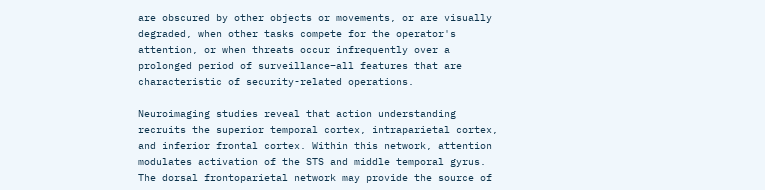are obscured by other objects or movements, or are visually degraded, when other tasks compete for the operator's attention, or when threats occur infrequently over a prolonged period of surveillance–all features that are characteristic of security-related operations.

Neuroimaging studies reveal that action understanding recruits the superior temporal cortex, intraparietal cortex, and inferior frontal cortex. Within this network, attention modulates activation of the STS and middle temporal gyrus. The dorsal frontoparietal network may provide the source of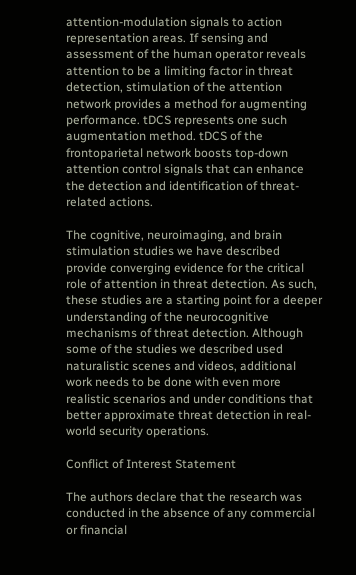attention-modulation signals to action representation areas. If sensing and assessment of the human operator reveals attention to be a limiting factor in threat detection, stimulation of the attention network provides a method for augmenting performance. tDCS represents one such augmentation method. tDCS of the frontoparietal network boosts top-down attention control signals that can enhance the detection and identification of threat-related actions.

The cognitive, neuroimaging, and brain stimulation studies we have described provide converging evidence for the critical role of attention in threat detection. As such, these studies are a starting point for a deeper understanding of the neurocognitive mechanisms of threat detection. Although some of the studies we described used naturalistic scenes and videos, additional work needs to be done with even more realistic scenarios and under conditions that better approximate threat detection in real-world security operations.

Conflict of Interest Statement

The authors declare that the research was conducted in the absence of any commercial or financial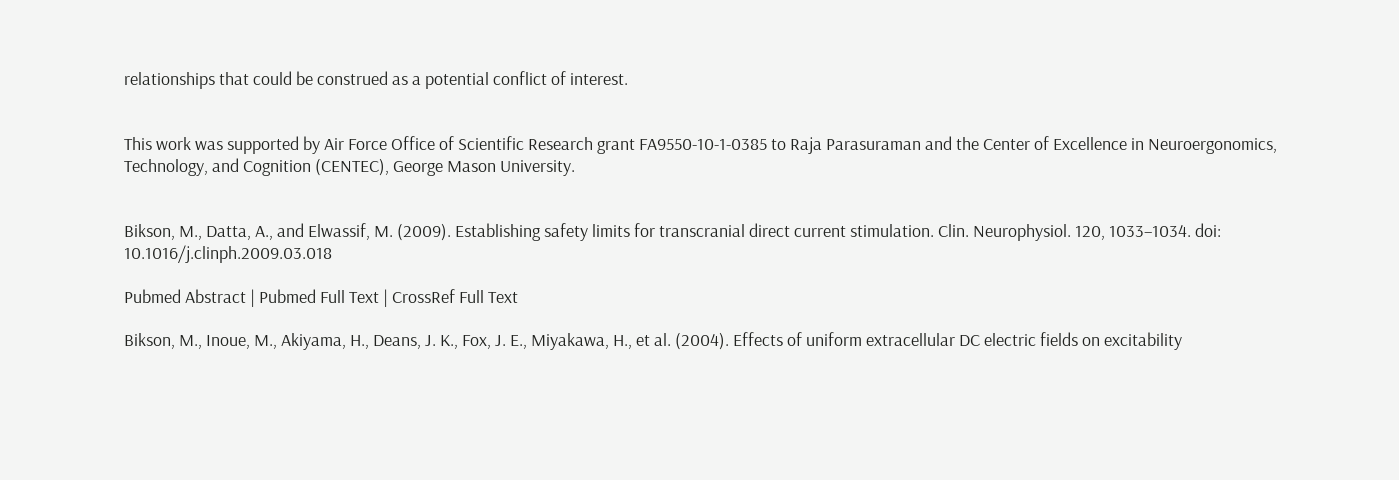relationships that could be construed as a potential conflict of interest.


This work was supported by Air Force Office of Scientific Research grant FA9550-10-1-0385 to Raja Parasuraman and the Center of Excellence in Neuroergonomics, Technology, and Cognition (CENTEC), George Mason University.


Bikson, M., Datta, A., and Elwassif, M. (2009). Establishing safety limits for transcranial direct current stimulation. Clin. Neurophysiol. 120, 1033–1034. doi: 10.1016/j.clinph.2009.03.018

Pubmed Abstract | Pubmed Full Text | CrossRef Full Text

Bikson, M., Inoue, M., Akiyama, H., Deans, J. K., Fox, J. E., Miyakawa, H., et al. (2004). Effects of uniform extracellular DC electric fields on excitability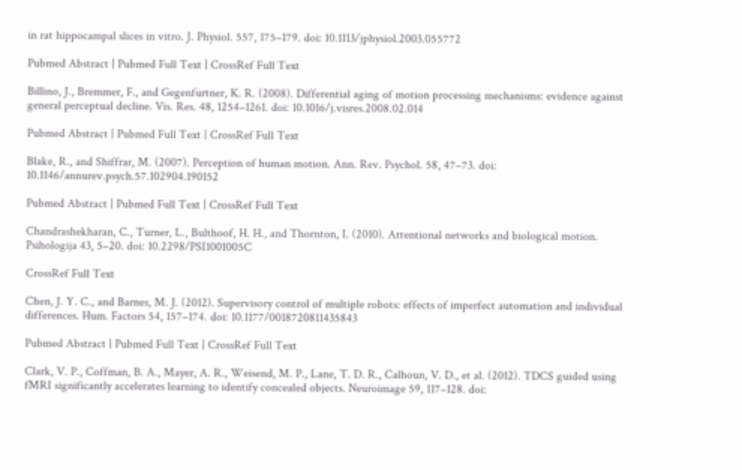in rat hippocampal slices in vitro. J. Physiol. 557, 175–179. doi: 10.1113/jphysiol.2003.055772

Pubmed Abstract | Pubmed Full Text | CrossRef Full Text

Billino, J., Bremmer, F., and Gegenfurtner, K. R. (2008). Differential aging of motion processing mechanisms: evidence against general perceptual decline. Vis. Res. 48, 1254–1261. doi: 10.1016/j.visres.2008.02.014

Pubmed Abstract | Pubmed Full Text | CrossRef Full Text

Blake, R., and Shiffrar, M. (2007). Perception of human motion. Ann. Rev. Psychol. 58, 47–73. doi: 10.1146/annurev.psych.57.102904.190152

Pubmed Abstract | Pubmed Full Text | CrossRef Full Text

Chandrashekharan, C., Turner, L., Bulthoof, H. H., and Thornton, I. (2010). Attentional networks and biological motion. Psihologija 43, 5–20. doi: 10.2298/PSI1001005C

CrossRef Full Text

Chen, J. Y. C., and Barnes, M. J. (2012). Supervisory control of multiple robots: effects of imperfect automation and individual differences. Hum. Factors 54, 157–174. doi: 10.1177/0018720811435843

Pubmed Abstract | Pubmed Full Text | CrossRef Full Text

Clark, V. P., Coffman, B. A., Mayer, A. R., Weisend, M. P., Lane, T. D. R., Calhoun, V. D., et al. (2012). TDCS guided using fMRI significantly accelerates learning to identify concealed objects. Neuroimage 59, 117–128. doi: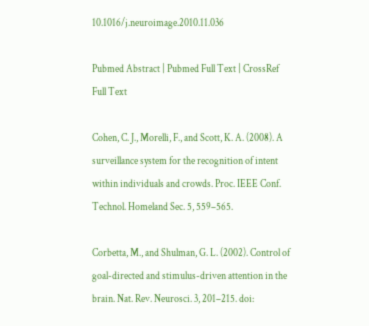10.1016/j.neuroimage.2010.11.036

Pubmed Abstract | Pubmed Full Text | CrossRef Full Text

Cohen, C. J., Morelli, F., and Scott, K. A. (2008). A surveillance system for the recognition of intent within individuals and crowds. Proc. IEEE Conf. Technol. Homeland Sec. 5, 559–565.

Corbetta, M., and Shulman, G. L. (2002). Control of goal-directed and stimulus-driven attention in the brain. Nat. Rev. Neurosci. 3, 201–215. doi: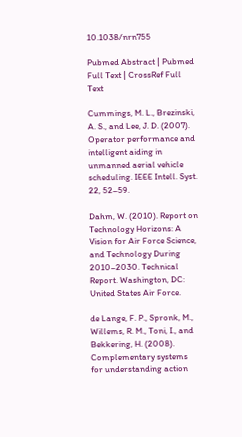10.1038/nrn755

Pubmed Abstract | Pubmed Full Text | CrossRef Full Text

Cummings, M. L., Brezinski, A. S., and Lee, J. D. (2007). Operator performance and intelligent aiding in unmanned aerial vehicle scheduling. IEEE Intell. Syst. 22, 52–59.

Dahm, W. (2010). Report on Technology Horizons: A Vision for Air Force Science, and Technology During 2010–2030. Technical Report. Washington, DC: United States Air Force.

de Lange, F. P., Spronk, M., Willems, R. M., Toni, I., and Bekkering, H. (2008). Complementary systems for understanding action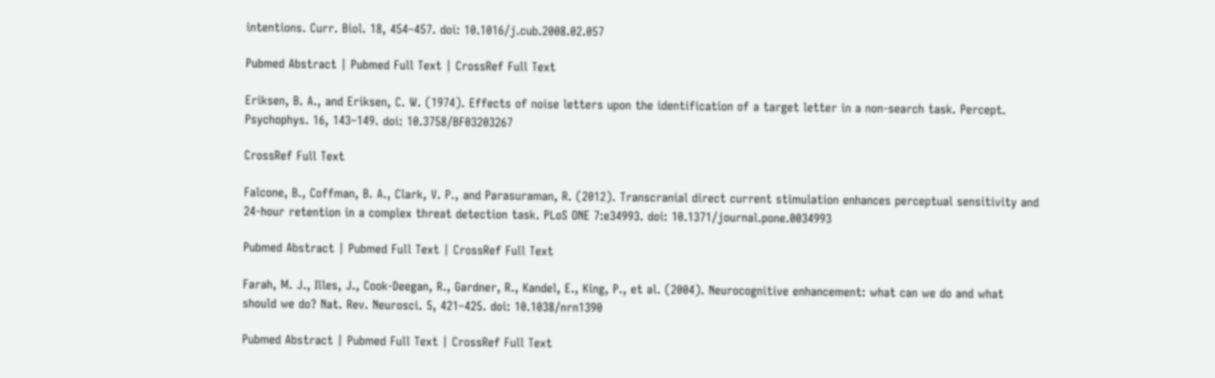intentions. Curr. Biol. 18, 454–457. doi: 10.1016/j.cub.2008.02.057

Pubmed Abstract | Pubmed Full Text | CrossRef Full Text

Eriksen, B. A., and Eriksen, C. W. (1974). Effects of noise letters upon the identification of a target letter in a non-search task. Percept. Psychophys. 16, 143–149. doi: 10.3758/BF03203267

CrossRef Full Text

Falcone, B., Coffman, B. A., Clark, V. P., and Parasuraman, R. (2012). Transcranial direct current stimulation enhances perceptual sensitivity and 24-hour retention in a complex threat detection task. PLoS ONE 7:e34993. doi: 10.1371/journal.pone.0034993

Pubmed Abstract | Pubmed Full Text | CrossRef Full Text

Farah, M. J., Illes, J., Cook-Deegan, R., Gardner, R., Kandel, E., King, P., et al. (2004). Neurocognitive enhancement: what can we do and what should we do? Nat. Rev. Neurosci. 5, 421–425. doi: 10.1038/nrn1390

Pubmed Abstract | Pubmed Full Text | CrossRef Full Text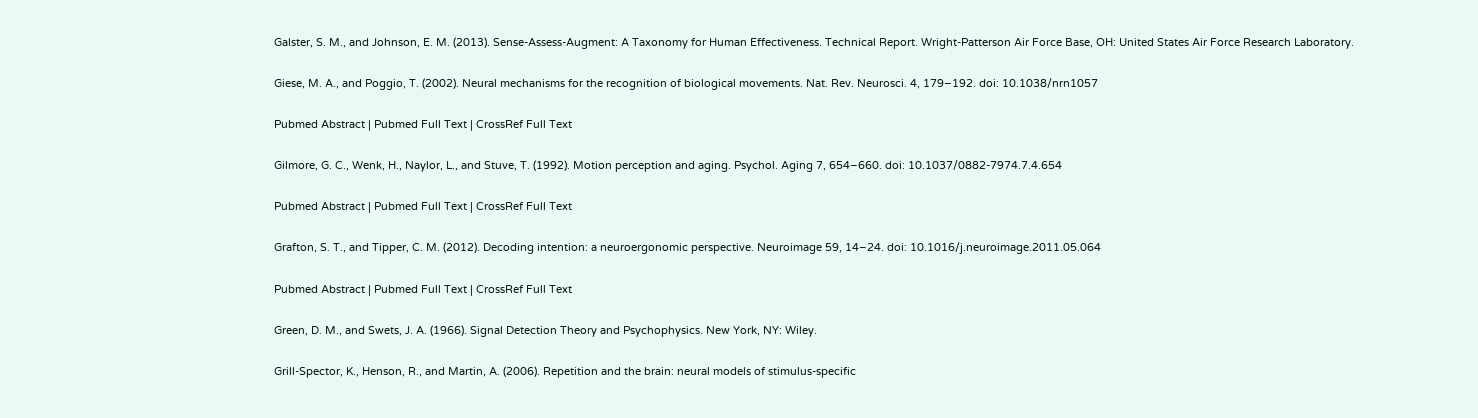Galster, S. M., and Johnson, E. M. (2013). Sense-Assess-Augment: A Taxonomy for Human Effectiveness. Technical Report. Wright-Patterson Air Force Base, OH: United States Air Force Research Laboratory.

Giese, M. A., and Poggio, T. (2002). Neural mechanisms for the recognition of biological movements. Nat. Rev. Neurosci. 4, 179–192. doi: 10.1038/nrn1057

Pubmed Abstract | Pubmed Full Text | CrossRef Full Text

Gilmore, G. C., Wenk, H., Naylor, L., and Stuve, T. (1992). Motion perception and aging. Psychol. Aging 7, 654–660. doi: 10.1037/0882-7974.7.4.654

Pubmed Abstract | Pubmed Full Text | CrossRef Full Text

Grafton, S. T., and Tipper, C. M. (2012). Decoding intention: a neuroergonomic perspective. Neuroimage 59, 14–24. doi: 10.1016/j.neuroimage.2011.05.064

Pubmed Abstract | Pubmed Full Text | CrossRef Full Text

Green, D. M., and Swets, J. A. (1966). Signal Detection Theory and Psychophysics. New York, NY: Wiley.

Grill-Spector, K., Henson, R., and Martin, A. (2006). Repetition and the brain: neural models of stimulus-specific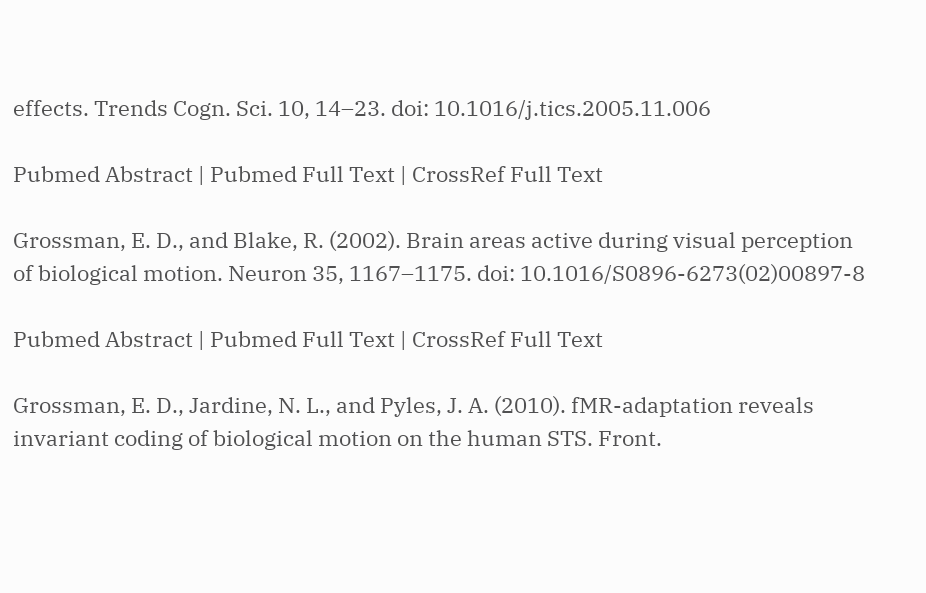effects. Trends Cogn. Sci. 10, 14–23. doi: 10.1016/j.tics.2005.11.006

Pubmed Abstract | Pubmed Full Text | CrossRef Full Text

Grossman, E. D., and Blake, R. (2002). Brain areas active during visual perception of biological motion. Neuron 35, 1167–1175. doi: 10.1016/S0896-6273(02)00897-8

Pubmed Abstract | Pubmed Full Text | CrossRef Full Text

Grossman, E. D., Jardine, N. L., and Pyles, J. A. (2010). fMR-adaptation reveals invariant coding of biological motion on the human STS. Front.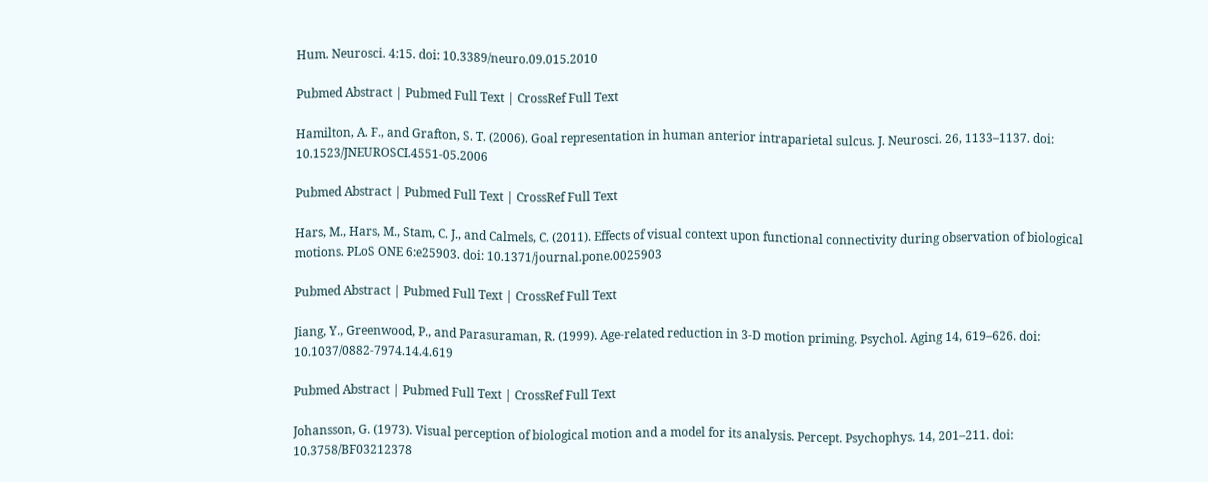Hum. Neurosci. 4:15. doi: 10.3389/neuro.09.015.2010

Pubmed Abstract | Pubmed Full Text | CrossRef Full Text

Hamilton, A. F., and Grafton, S. T. (2006). Goal representation in human anterior intraparietal sulcus. J. Neurosci. 26, 1133–1137. doi: 10.1523/JNEUROSCI.4551-05.2006

Pubmed Abstract | Pubmed Full Text | CrossRef Full Text

Hars, M., Hars, M., Stam, C. J., and Calmels, C. (2011). Effects of visual context upon functional connectivity during observation of biological motions. PLoS ONE 6:e25903. doi: 10.1371/journal.pone.0025903

Pubmed Abstract | Pubmed Full Text | CrossRef Full Text

Jiang, Y., Greenwood, P., and Parasuraman, R. (1999). Age-related reduction in 3-D motion priming. Psychol. Aging 14, 619–626. doi: 10.1037/0882-7974.14.4.619

Pubmed Abstract | Pubmed Full Text | CrossRef Full Text

Johansson, G. (1973). Visual perception of biological motion and a model for its analysis. Percept. Psychophys. 14, 201–211. doi: 10.3758/BF03212378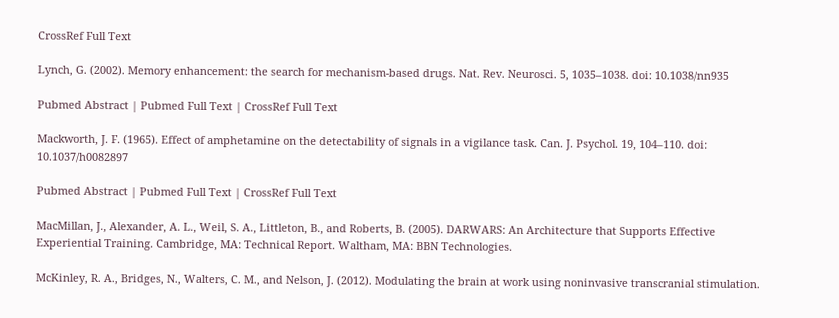CrossRef Full Text

Lynch, G. (2002). Memory enhancement: the search for mechanism-based drugs. Nat. Rev. Neurosci. 5, 1035–1038. doi: 10.1038/nn935

Pubmed Abstract | Pubmed Full Text | CrossRef Full Text

Mackworth, J. F. (1965). Effect of amphetamine on the detectability of signals in a vigilance task. Can. J. Psychol. 19, 104–110. doi: 10.1037/h0082897

Pubmed Abstract | Pubmed Full Text | CrossRef Full Text

MacMillan, J., Alexander, A. L., Weil, S. A., Littleton, B., and Roberts, B. (2005). DARWARS: An Architecture that Supports Effective Experiential Training. Cambridge, MA: Technical Report. Waltham, MA: BBN Technologies.

McKinley, R. A., Bridges, N., Walters, C. M., and Nelson, J. (2012). Modulating the brain at work using noninvasive transcranial stimulation.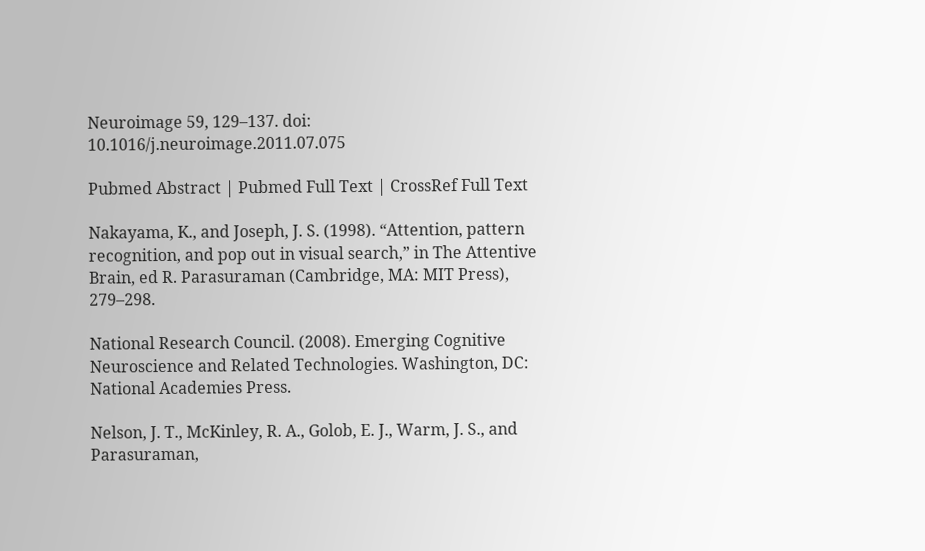Neuroimage 59, 129–137. doi: 10.1016/j.neuroimage.2011.07.075

Pubmed Abstract | Pubmed Full Text | CrossRef Full Text

Nakayama, K., and Joseph, J. S. (1998). “Attention, pattern recognition, and pop out in visual search,” in The Attentive Brain, ed R. Parasuraman (Cambridge, MA: MIT Press), 279–298.

National Research Council. (2008). Emerging Cognitive Neuroscience and Related Technologies. Washington, DC: National Academies Press.

Nelson, J. T., McKinley, R. A., Golob, E. J., Warm, J. S., and Parasuraman,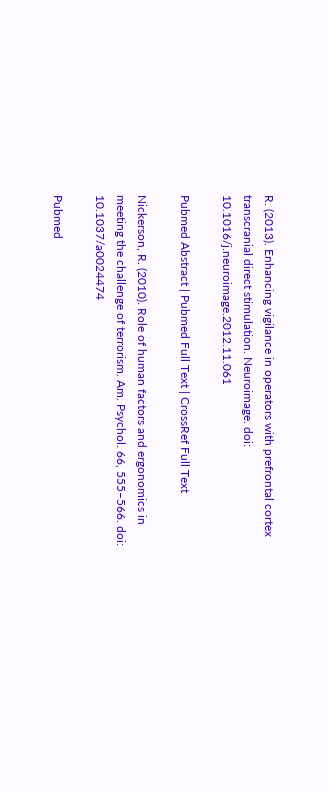R. (2013). Enhancing vigilance in operators with prefrontal cortex transcranial direct stimulation. Neuroimage. doi: 10.1016/j.neuroimage.2012.11.061

Pubmed Abstract | Pubmed Full Text | CrossRef Full Text

Nickerson, R. (2010). Role of human factors and ergonomics in meeting the challenge of terrorism. Am. Psychol. 66, 555–566. doi: 10.1037/a0024474

Pubmed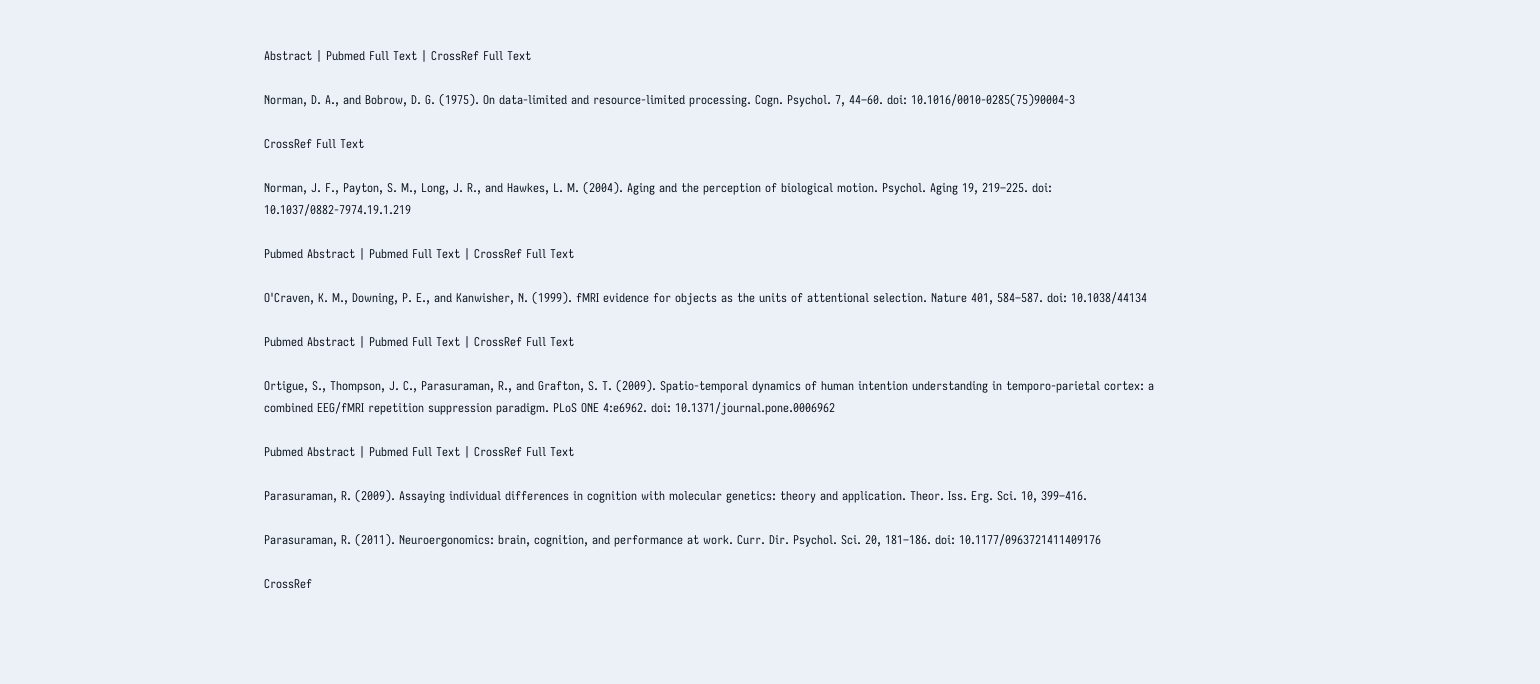Abstract | Pubmed Full Text | CrossRef Full Text

Norman, D. A., and Bobrow, D. G. (1975). On data-limited and resource-limited processing. Cogn. Psychol. 7, 44–60. doi: 10.1016/0010-0285(75)90004-3

CrossRef Full Text

Norman, J. F., Payton, S. M., Long, J. R., and Hawkes, L. M. (2004). Aging and the perception of biological motion. Psychol. Aging 19, 219–225. doi: 10.1037/0882-7974.19.1.219

Pubmed Abstract | Pubmed Full Text | CrossRef Full Text

O'Craven, K. M., Downing, P. E., and Kanwisher, N. (1999). fMRI evidence for objects as the units of attentional selection. Nature 401, 584–587. doi: 10.1038/44134

Pubmed Abstract | Pubmed Full Text | CrossRef Full Text

Ortigue, S., Thompson, J. C., Parasuraman, R., and Grafton, S. T. (2009). Spatio-temporal dynamics of human intention understanding in temporo-parietal cortex: a combined EEG/fMRI repetition suppression paradigm. PLoS ONE 4:e6962. doi: 10.1371/journal.pone.0006962

Pubmed Abstract | Pubmed Full Text | CrossRef Full Text

Parasuraman, R. (2009). Assaying individual differences in cognition with molecular genetics: theory and application. Theor. Iss. Erg. Sci. 10, 399–416.

Parasuraman, R. (2011). Neuroergonomics: brain, cognition, and performance at work. Curr. Dir. Psychol. Sci. 20, 181–186. doi: 10.1177/0963721411409176

CrossRef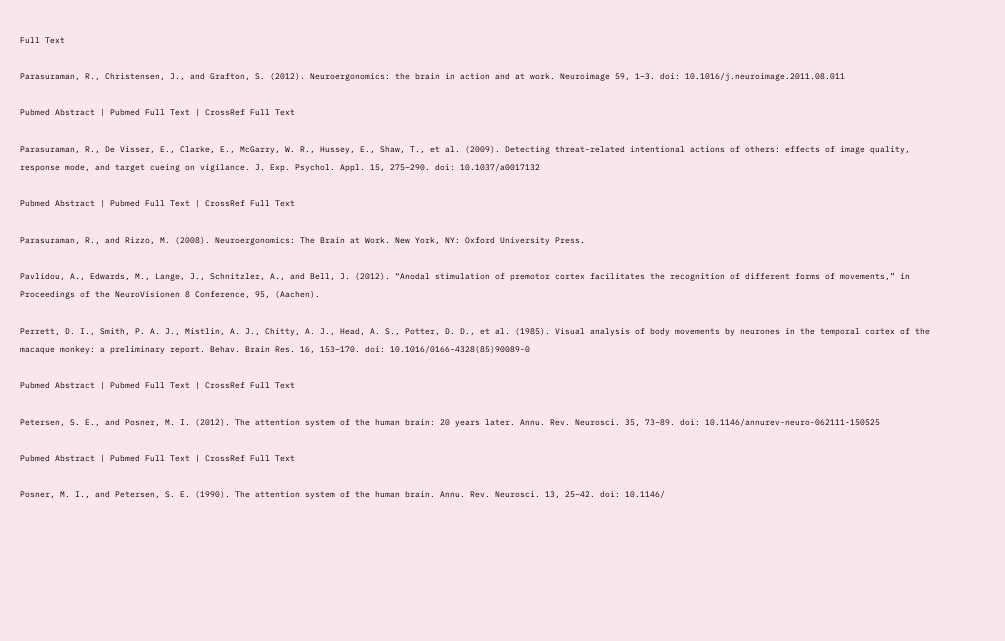Full Text

Parasuraman, R., Christensen, J., and Grafton, S. (2012). Neuroergonomics: the brain in action and at work. Neuroimage 59, 1–3. doi: 10.1016/j.neuroimage.2011.08.011

Pubmed Abstract | Pubmed Full Text | CrossRef Full Text

Parasuraman, R., De Visser, E., Clarke, E., McGarry, W. R., Hussey, E., Shaw, T., et al. (2009). Detecting threat-related intentional actions of others: effects of image quality, response mode, and target cueing on vigilance. J. Exp. Psychol. Appl. 15, 275–290. doi: 10.1037/a0017132

Pubmed Abstract | Pubmed Full Text | CrossRef Full Text

Parasuraman, R., and Rizzo, M. (2008). Neuroergonomics: The Brain at Work. New York, NY: Oxford University Press.

Pavlidou, A., Edwards, M., Lange, J., Schnitzler, A., and Bell, J. (2012). “Anodal stimulation of premotor cortex facilitates the recognition of different forms of movements,” in Proceedings of the NeuroVisionen 8 Conference, 95, (Aachen).

Perrett, D. I., Smith, P. A. J., Mistlin, A. J., Chitty, A. J., Head, A. S., Potter, D. D., et al. (1985). Visual analysis of body movements by neurones in the temporal cortex of the macaque monkey: a preliminary report. Behav. Brain Res. 16, 153–170. doi: 10.1016/0166-4328(85)90089-0

Pubmed Abstract | Pubmed Full Text | CrossRef Full Text

Petersen, S. E., and Posner, M. I. (2012). The attention system of the human brain: 20 years later. Annu. Rev. Neurosci. 35, 73–89. doi: 10.1146/annurev-neuro-062111-150525

Pubmed Abstract | Pubmed Full Text | CrossRef Full Text

Posner, M. I., and Petersen, S. E. (1990). The attention system of the human brain. Annu. Rev. Neurosci. 13, 25–42. doi: 10.1146/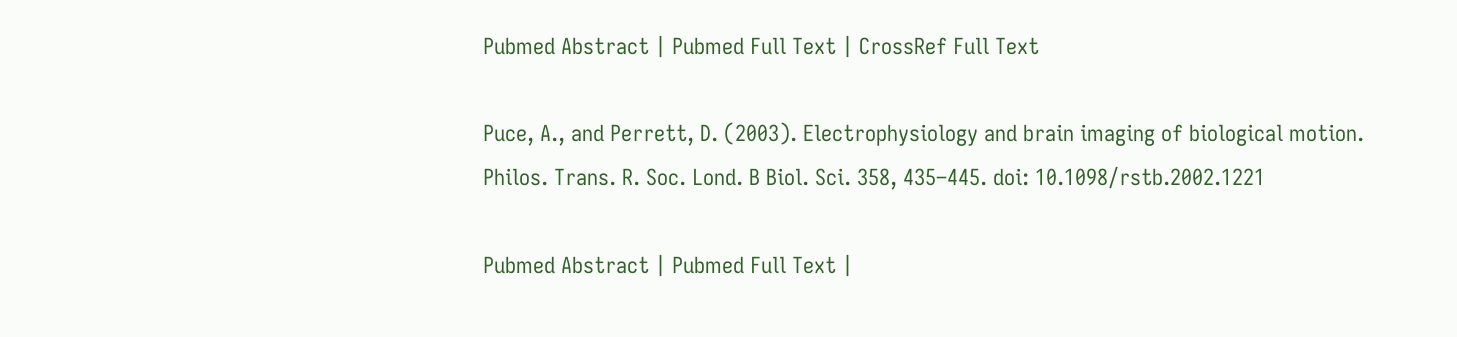Pubmed Abstract | Pubmed Full Text | CrossRef Full Text

Puce, A., and Perrett, D. (2003). Electrophysiology and brain imaging of biological motion. Philos. Trans. R. Soc. Lond. B Biol. Sci. 358, 435–445. doi: 10.1098/rstb.2002.1221

Pubmed Abstract | Pubmed Full Text |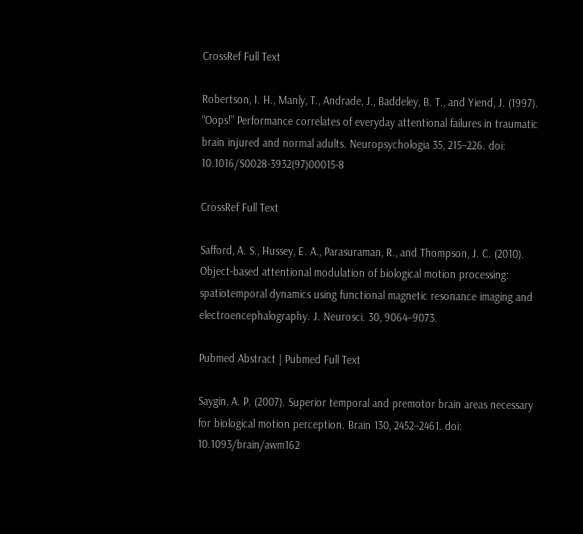CrossRef Full Text

Robertson, I. H., Manly, T., Andrade, J., Baddeley, B. T., and Yiend, J. (1997). “Oops!” Performance correlates of everyday attentional failures in traumatic brain injured and normal adults. Neuropsychologia 35, 215–226. doi: 10.1016/S0028-3932(97)00015-8

CrossRef Full Text

Safford, A. S., Hussey, E. A., Parasuraman, R., and Thompson, J. C. (2010). Object-based attentional modulation of biological motion processing: spatiotemporal dynamics using functional magnetic resonance imaging and electroencephalography. J. Neurosci. 30, 9064–9073.

Pubmed Abstract | Pubmed Full Text

Saygin, A. P. (2007). Superior temporal and premotor brain areas necessary for biological motion perception. Brain 130, 2452–2461. doi: 10.1093/brain/awm162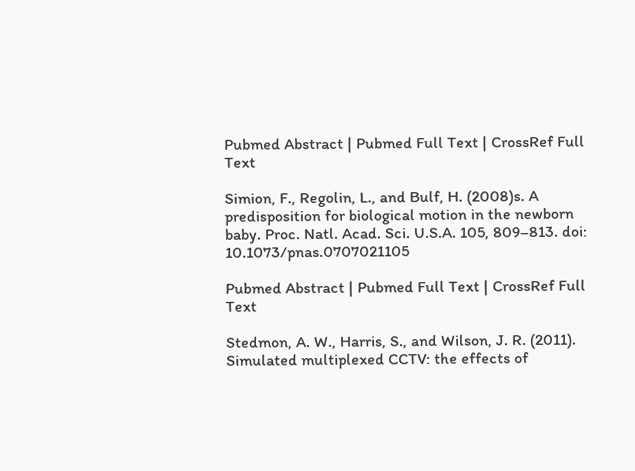Pubmed Abstract | Pubmed Full Text | CrossRef Full Text

Simion, F., Regolin, L., and Bulf, H. (2008)s. A predisposition for biological motion in the newborn baby. Proc. Natl. Acad. Sci. U.S.A. 105, 809–813. doi: 10.1073/pnas.0707021105

Pubmed Abstract | Pubmed Full Text | CrossRef Full Text

Stedmon, A. W., Harris, S., and Wilson, J. R. (2011). Simulated multiplexed CCTV: the effects of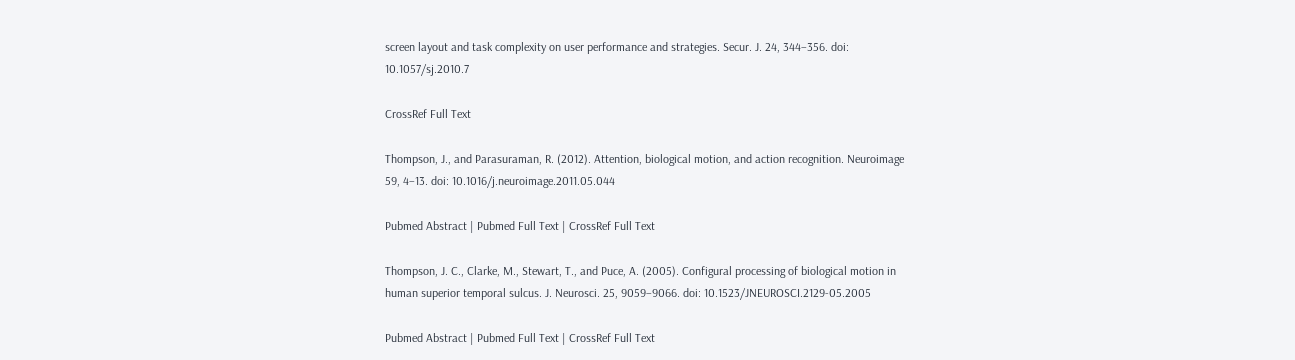screen layout and task complexity on user performance and strategies. Secur. J. 24, 344–356. doi: 10.1057/sj.2010.7

CrossRef Full Text

Thompson, J., and Parasuraman, R. (2012). Attention, biological motion, and action recognition. Neuroimage 59, 4–13. doi: 10.1016/j.neuroimage.2011.05.044

Pubmed Abstract | Pubmed Full Text | CrossRef Full Text

Thompson, J. C., Clarke, M., Stewart, T., and Puce, A. (2005). Configural processing of biological motion in human superior temporal sulcus. J. Neurosci. 25, 9059–9066. doi: 10.1523/JNEUROSCI.2129-05.2005

Pubmed Abstract | Pubmed Full Text | CrossRef Full Text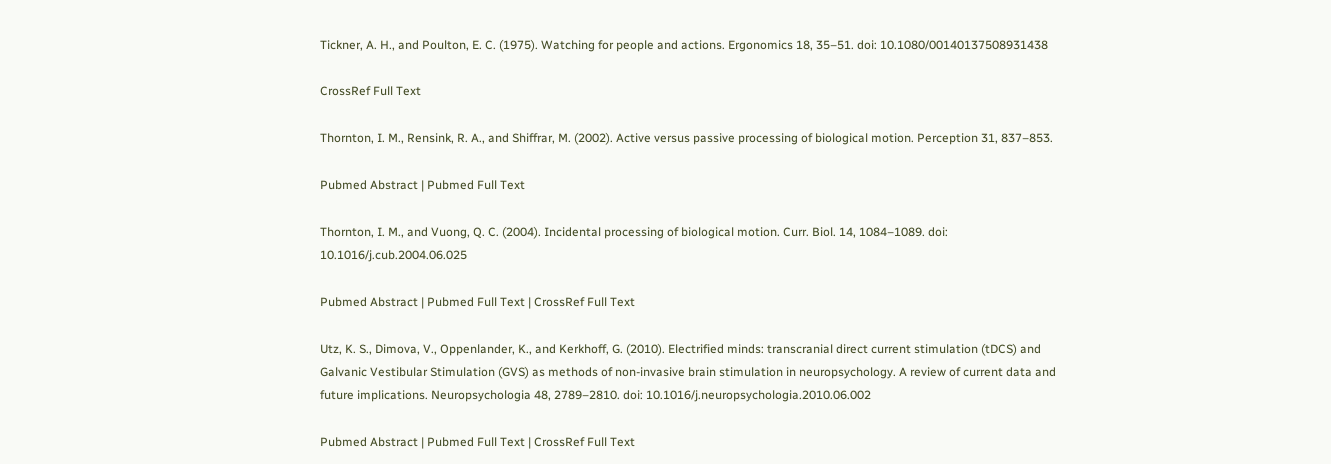Tickner, A. H., and Poulton, E. C. (1975). Watching for people and actions. Ergonomics 18, 35–51. doi: 10.1080/00140137508931438

CrossRef Full Text

Thornton, I. M., Rensink, R. A., and Shiffrar, M. (2002). Active versus passive processing of biological motion. Perception 31, 837–853.

Pubmed Abstract | Pubmed Full Text

Thornton, I. M., and Vuong, Q. C. (2004). Incidental processing of biological motion. Curr. Biol. 14, 1084–1089. doi: 10.1016/j.cub.2004.06.025

Pubmed Abstract | Pubmed Full Text | CrossRef Full Text

Utz, K. S., Dimova, V., Oppenlander, K., and Kerkhoff, G. (2010). Electrified minds: transcranial direct current stimulation (tDCS) and Galvanic Vestibular Stimulation (GVS) as methods of non-invasive brain stimulation in neuropsychology. A review of current data and future implications. Neuropsychologia 48, 2789–2810. doi: 10.1016/j.neuropsychologia.2010.06.002

Pubmed Abstract | Pubmed Full Text | CrossRef Full Text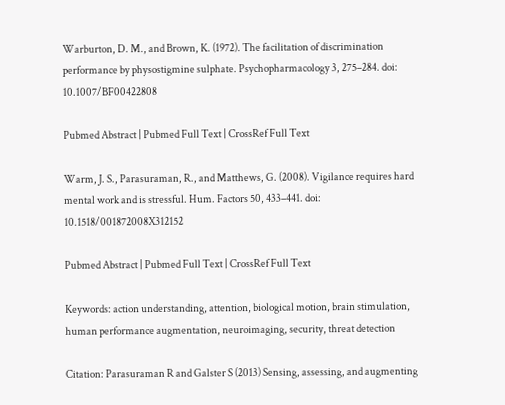Warburton, D. M., and Brown, K. (1972). The facilitation of discrimination performance by physostigmine sulphate. Psychopharmacology 3, 275–284. doi: 10.1007/BF00422808

Pubmed Abstract | Pubmed Full Text | CrossRef Full Text

Warm, J. S., Parasuraman, R., and Matthews, G. (2008). Vigilance requires hard mental work and is stressful. Hum. Factors 50, 433–441. doi: 10.1518/001872008X312152

Pubmed Abstract | Pubmed Full Text | CrossRef Full Text

Keywords: action understanding, attention, biological motion, brain stimulation, human performance augmentation, neuroimaging, security, threat detection

Citation: Parasuraman R and Galster S (2013) Sensing, assessing, and augmenting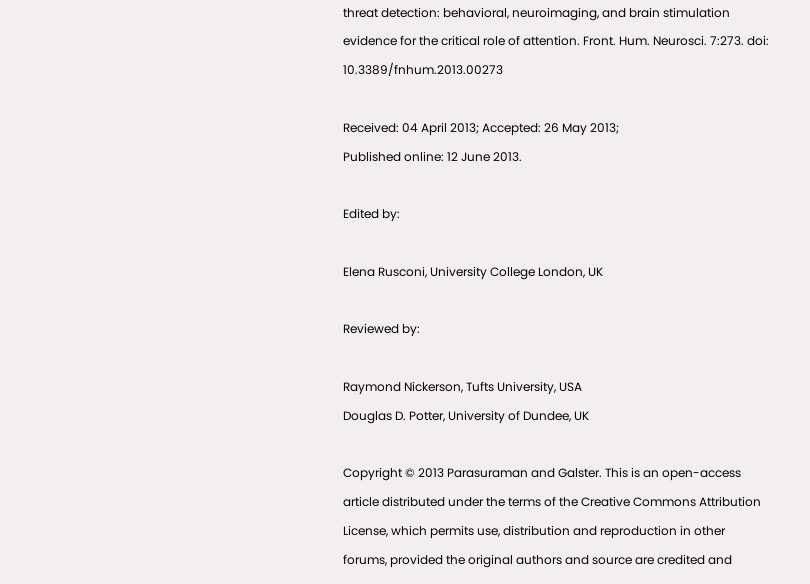threat detection: behavioral, neuroimaging, and brain stimulation evidence for the critical role of attention. Front. Hum. Neurosci. 7:273. doi: 10.3389/fnhum.2013.00273

Received: 04 April 2013; Accepted: 26 May 2013;
Published online: 12 June 2013.

Edited by:

Elena Rusconi, University College London, UK

Reviewed by:

Raymond Nickerson, Tufts University, USA
Douglas D. Potter, University of Dundee, UK

Copyright © 2013 Parasuraman and Galster. This is an open-access article distributed under the terms of the Creative Commons Attribution License, which permits use, distribution and reproduction in other forums, provided the original authors and source are credited and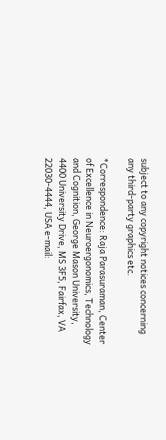subject to any copyright notices concerning any third-party graphics etc.

*Correspondence: Raja Parasuraman, Center of Excellence in Neuroergonomics, Technology and Cognition, George Mason University, 4400 University Drive, MS 3F5, Fairfax, VA 22030-4444, USA e-mail: